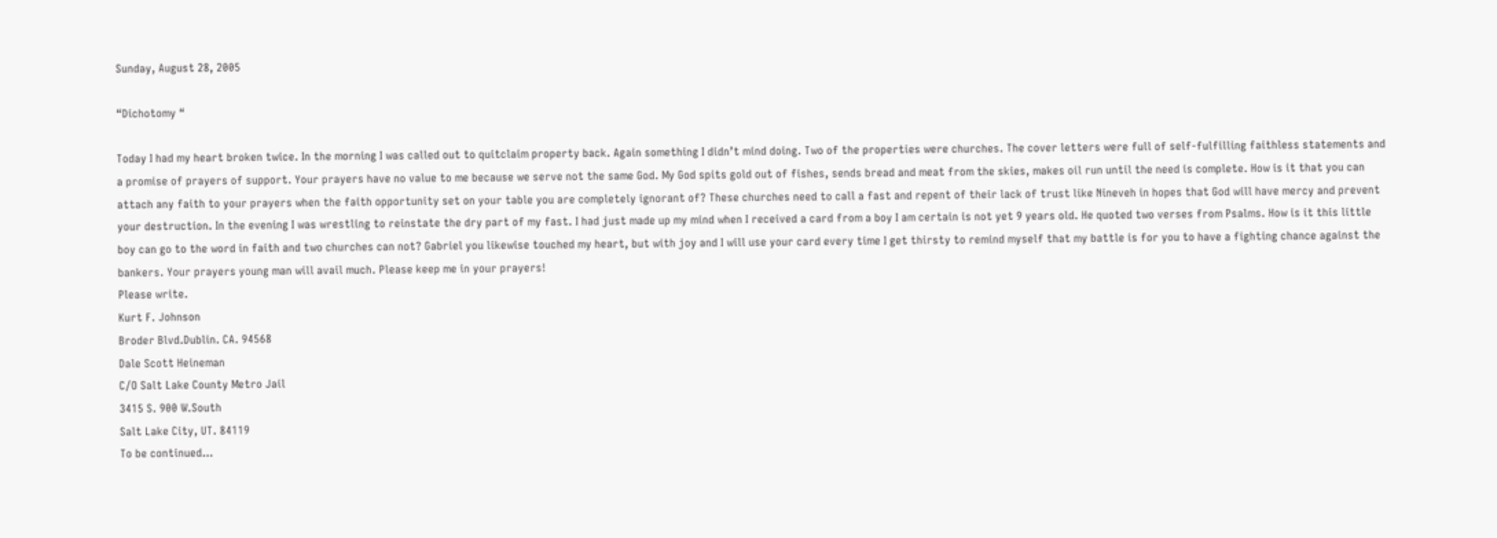Sunday, August 28, 2005

“Dichotomy “

Today I had my heart broken twice. In the morning I was called out to quitclaim property back. Again something I didn’t mind doing. Two of the properties were churches. The cover letters were full of self-fulfilling faithless statements and a promise of prayers of support. Your prayers have no value to me because we serve not the same God. My God spits gold out of fishes, sends bread and meat from the skies, makes oil run until the need is complete. How is it that you can attach any faith to your prayers when the faith opportunity set on your table you are completely ignorant of? These churches need to call a fast and repent of their lack of trust like Nineveh in hopes that God will have mercy and prevent your destruction. In the evening I was wrestling to reinstate the dry part of my fast. I had just made up my mind when I received a card from a boy I am certain is not yet 9 years old. He quoted two verses from Psalms. How is it this little boy can go to the word in faith and two churches can not? Gabriel you likewise touched my heart, but with joy and I will use your card every time I get thirsty to remind myself that my battle is for you to have a fighting chance against the bankers. Your prayers young man will avail much. Please keep me in your prayers!
Please write.
Kurt F. Johnson
Broder Blvd.Dublin. CA. 94568
Dale Scott Heineman
C/O Salt Lake County Metro Jail
3415 S. 900 W.South
Salt Lake City, UT. 84119
To be continued…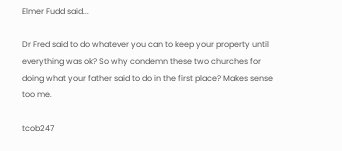Elmer Fudd said...

Dr Fred said to do whatever you can to keep your property until everything was ok? So why condemn these two churches for doing what your father said to do in the first place? Makes sense too me.

tcob247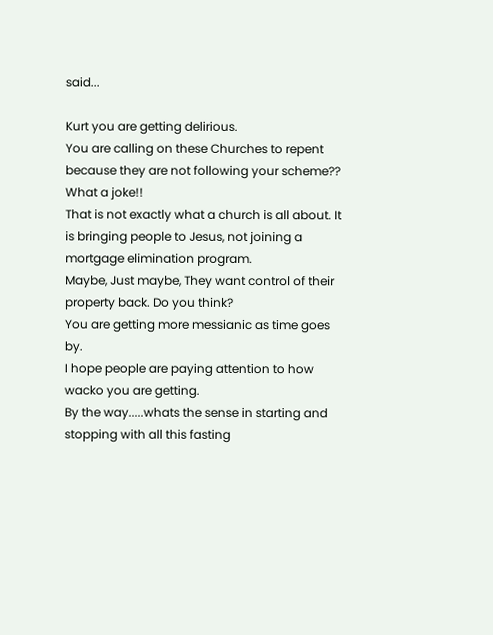said...

Kurt you are getting delirious.
You are calling on these Churches to repent because they are not following your scheme?? What a joke!!
That is not exactly what a church is all about. It is bringing people to Jesus, not joining a mortgage elimination program.
Maybe, Just maybe, They want control of their property back. Do you think?
You are getting more messianic as time goes by.
I hope people are paying attention to how wacko you are getting.
By the way.....whats the sense in starting and stopping with all this fasting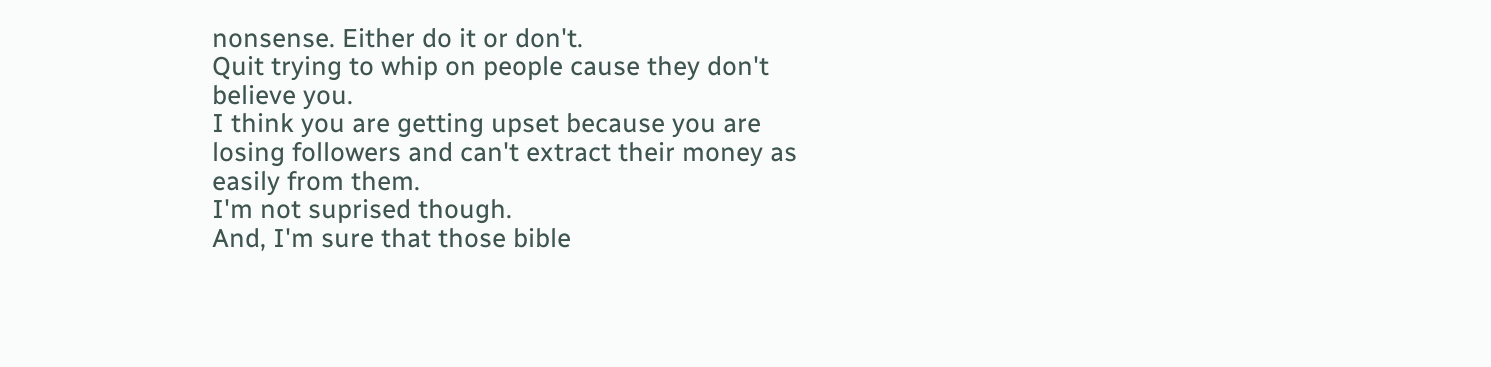nonsense. Either do it or don't.
Quit trying to whip on people cause they don't believe you.
I think you are getting upset because you are losing followers and can't extract their money as easily from them.
I'm not suprised though.
And, I'm sure that those bible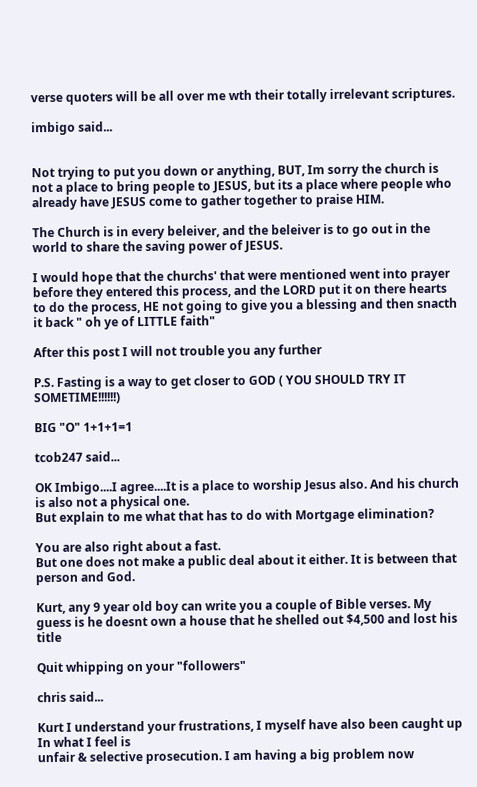verse quoters will be all over me wth their totally irrelevant scriptures.

imbigo said...


Not trying to put you down or anything, BUT, Im sorry the church is not a place to bring people to JESUS, but its a place where people who already have JESUS come to gather together to praise HIM.

The Church is in every beleiver, and the beleiver is to go out in the world to share the saving power of JESUS.

I would hope that the churchs' that were mentioned went into prayer before they entered this process, and the LORD put it on there hearts to do the process, HE not going to give you a blessing and then snacth it back " oh ye of LITTLE faith"

After this post I will not trouble you any further

P.S. Fasting is a way to get closer to GOD ( YOU SHOULD TRY IT SOMETIME!!!!!!)

BIG "O" 1+1+1=1

tcob247 said...

OK Imbigo....I agree....It is a place to worship Jesus also. And his church is also not a physical one.
But explain to me what that has to do with Mortgage elimination?

You are also right about a fast.
But one does not make a public deal about it either. It is between that person and God.

Kurt, any 9 year old boy can write you a couple of Bible verses. My guess is he doesnt own a house that he shelled out $4,500 and lost his title

Quit whipping on your "followers"

chris said...

Kurt I understand your frustrations, I myself have also been caught up In what I feel is
unfair & selective prosecution. I am having a big problem now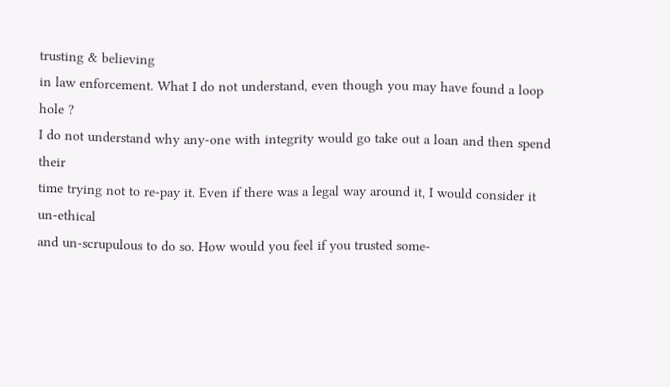trusting & believing
in law enforcement. What I do not understand, even though you may have found a loop hole ?
I do not understand why any-one with integrity would go take out a loan and then spend their
time trying not to re-pay it. Even if there was a legal way around it, I would consider it un-ethical
and un-scrupulous to do so. How would you feel if you trusted some-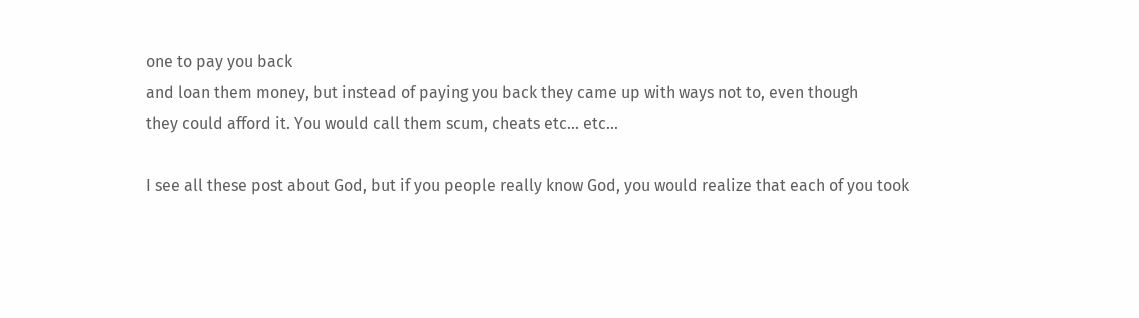one to pay you back
and loan them money, but instead of paying you back they came up with ways not to, even though
they could afford it. You would call them scum, cheats etc... etc...

I see all these post about God, but if you people really know God, you would realize that each of you took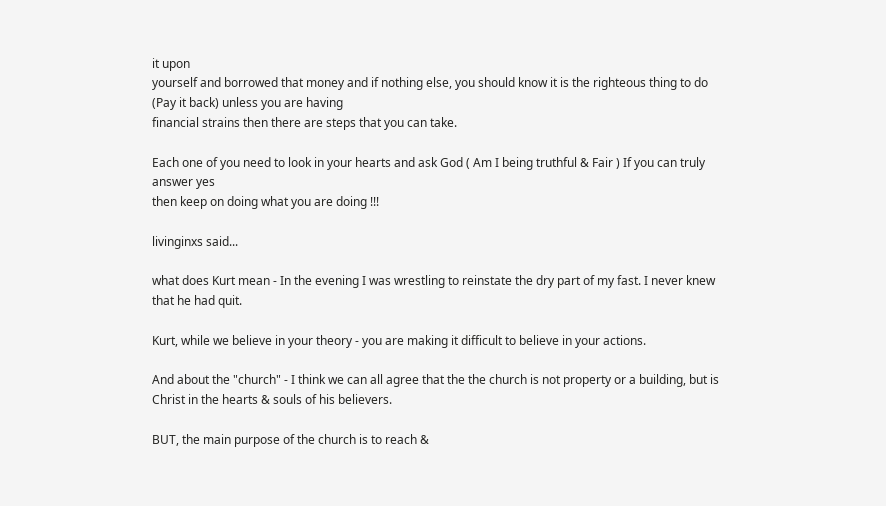it upon
yourself and borrowed that money and if nothing else, you should know it is the righteous thing to do (Pay it back) unless you are having
financial strains then there are steps that you can take.

Each one of you need to look in your hearts and ask God ( Am I being truthful & Fair ) If you can truly answer yes
then keep on doing what you are doing !!!

livinginxs said...

what does Kurt mean - In the evening I was wrestling to reinstate the dry part of my fast. I never knew that he had quit.

Kurt, while we believe in your theory - you are making it difficult to believe in your actions.

And about the "church" - I think we can all agree that the the church is not property or a building, but is Christ in the hearts & souls of his believers.

BUT, the main purpose of the church is to reach &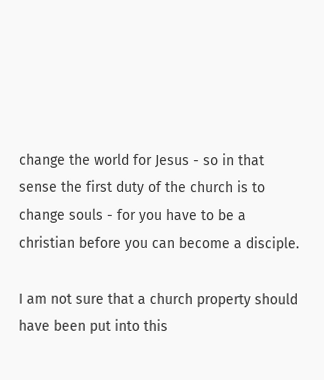change the world for Jesus - so in that sense the first duty of the church is to change souls - for you have to be a christian before you can become a disciple.

I am not sure that a church property should have been put into this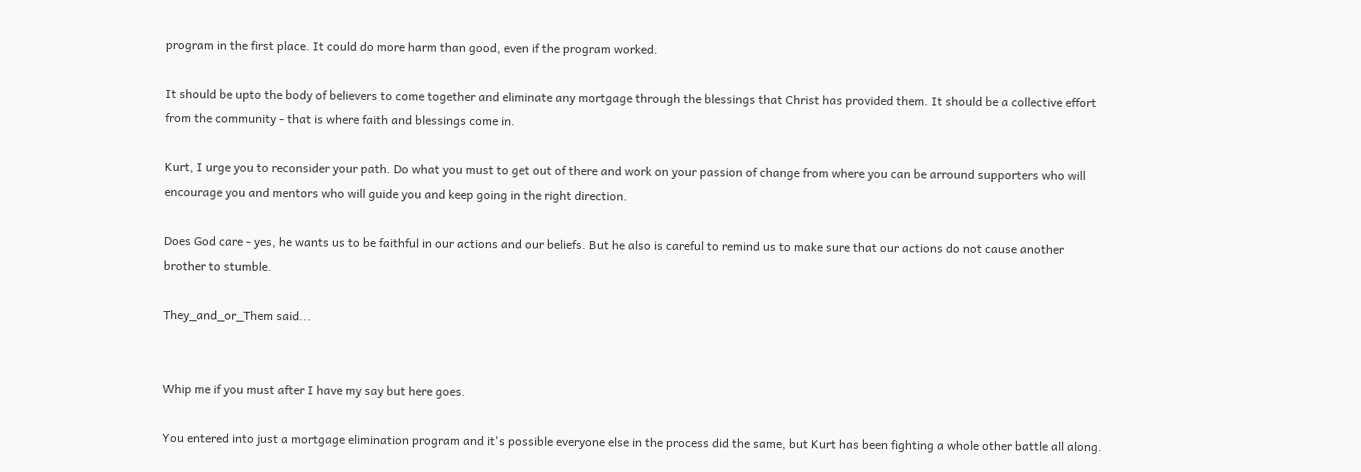program in the first place. It could do more harm than good, even if the program worked.

It should be upto the body of believers to come together and eliminate any mortgage through the blessings that Christ has provided them. It should be a collective effort from the community - that is where faith and blessings come in.

Kurt, I urge you to reconsider your path. Do what you must to get out of there and work on your passion of change from where you can be arround supporters who will encourage you and mentors who will guide you and keep going in the right direction.

Does God care - yes, he wants us to be faithful in our actions and our beliefs. But he also is careful to remind us to make sure that our actions do not cause another brother to stumble.

They_and_or_Them said...


Whip me if you must after I have my say but here goes.

You entered into just a mortgage elimination program and it's possible everyone else in the process did the same, but Kurt has been fighting a whole other battle all along.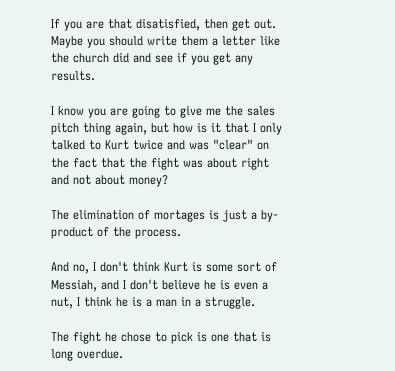If you are that disatisfied, then get out. Maybe you should write them a letter like the church did and see if you get any results.

I know you are going to give me the sales pitch thing again, but how is it that I only talked to Kurt twice and was "clear" on the fact that the fight was about right and not about money?

The elimination of mortages is just a by-product of the process.

And no, I don't think Kurt is some sort of Messiah, and I don't believe he is even a nut, I think he is a man in a struggle.

The fight he chose to pick is one that is long overdue.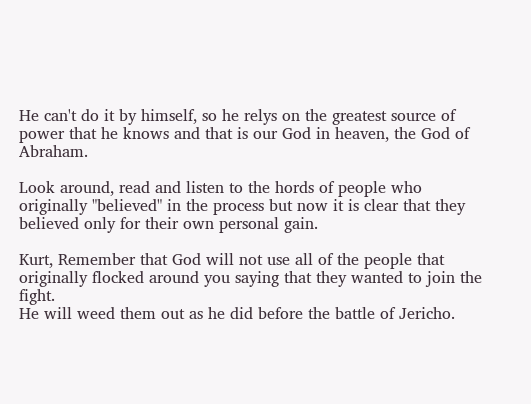He can't do it by himself, so he relys on the greatest source of power that he knows and that is our God in heaven, the God of Abraham.

Look around, read and listen to the hords of people who originally "believed" in the process but now it is clear that they believed only for their own personal gain.

Kurt, Remember that God will not use all of the people that originally flocked around you saying that they wanted to join the fight.
He will weed them out as he did before the battle of Jericho.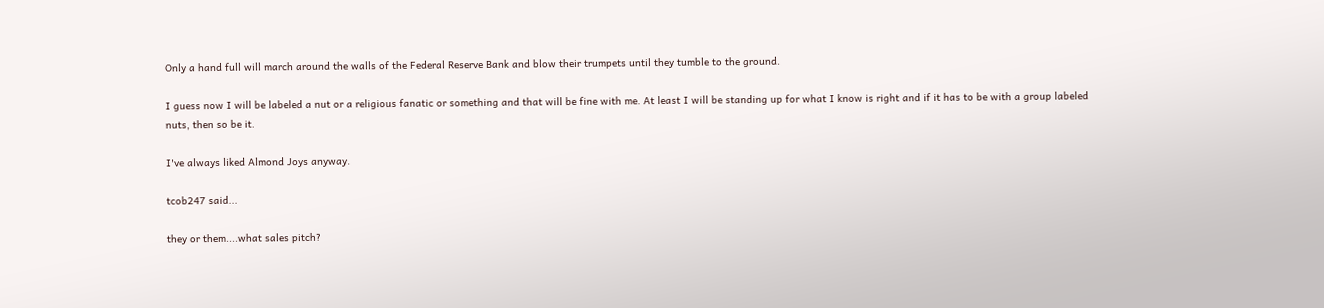Only a hand full will march around the walls of the Federal Reserve Bank and blow their trumpets until they tumble to the ground.

I guess now I will be labeled a nut or a religious fanatic or something and that will be fine with me. At least I will be standing up for what I know is right and if it has to be with a group labeled nuts, then so be it.

I've always liked Almond Joys anyway.

tcob247 said...

they or them....what sales pitch?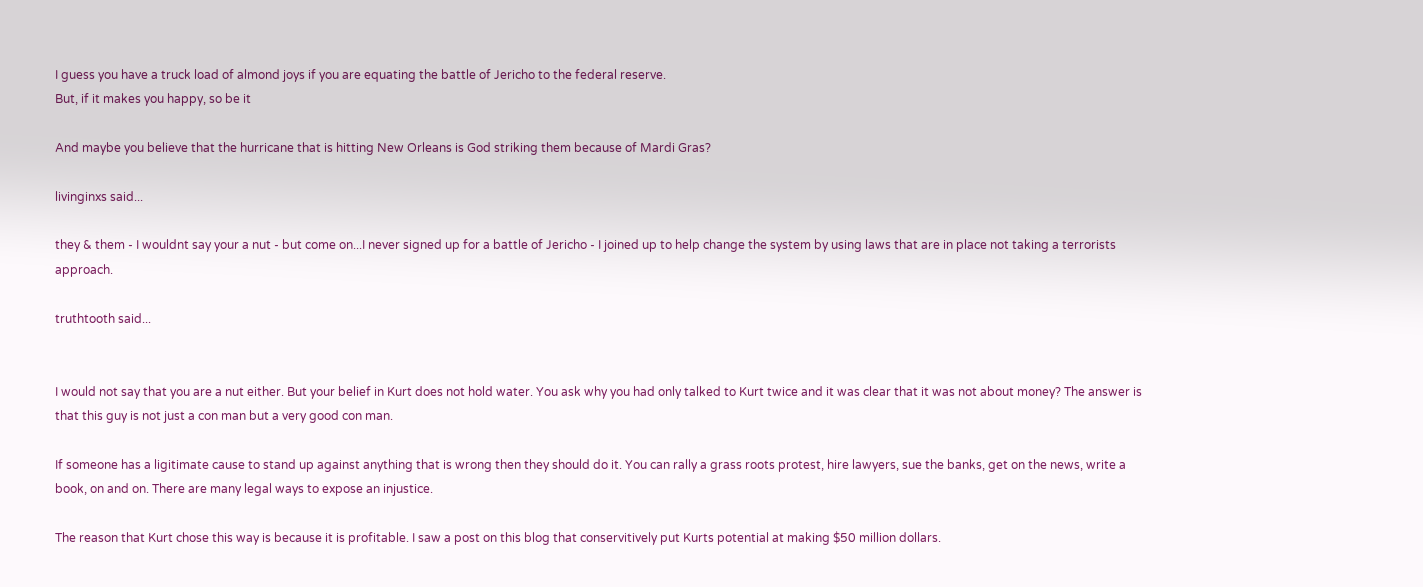I guess you have a truck load of almond joys if you are equating the battle of Jericho to the federal reserve.
But, if it makes you happy, so be it

And maybe you believe that the hurricane that is hitting New Orleans is God striking them because of Mardi Gras?

livinginxs said...

they & them - I wouldnt say your a nut - but come on...I never signed up for a battle of Jericho - I joined up to help change the system by using laws that are in place not taking a terrorists approach.

truthtooth said...


I would not say that you are a nut either. But your belief in Kurt does not hold water. You ask why you had only talked to Kurt twice and it was clear that it was not about money? The answer is that this guy is not just a con man but a very good con man.

If someone has a ligitimate cause to stand up against anything that is wrong then they should do it. You can rally a grass roots protest, hire lawyers, sue the banks, get on the news, write a book, on and on. There are many legal ways to expose an injustice.

The reason that Kurt chose this way is because it is profitable. I saw a post on this blog that conservitively put Kurts potential at making $50 million dollars.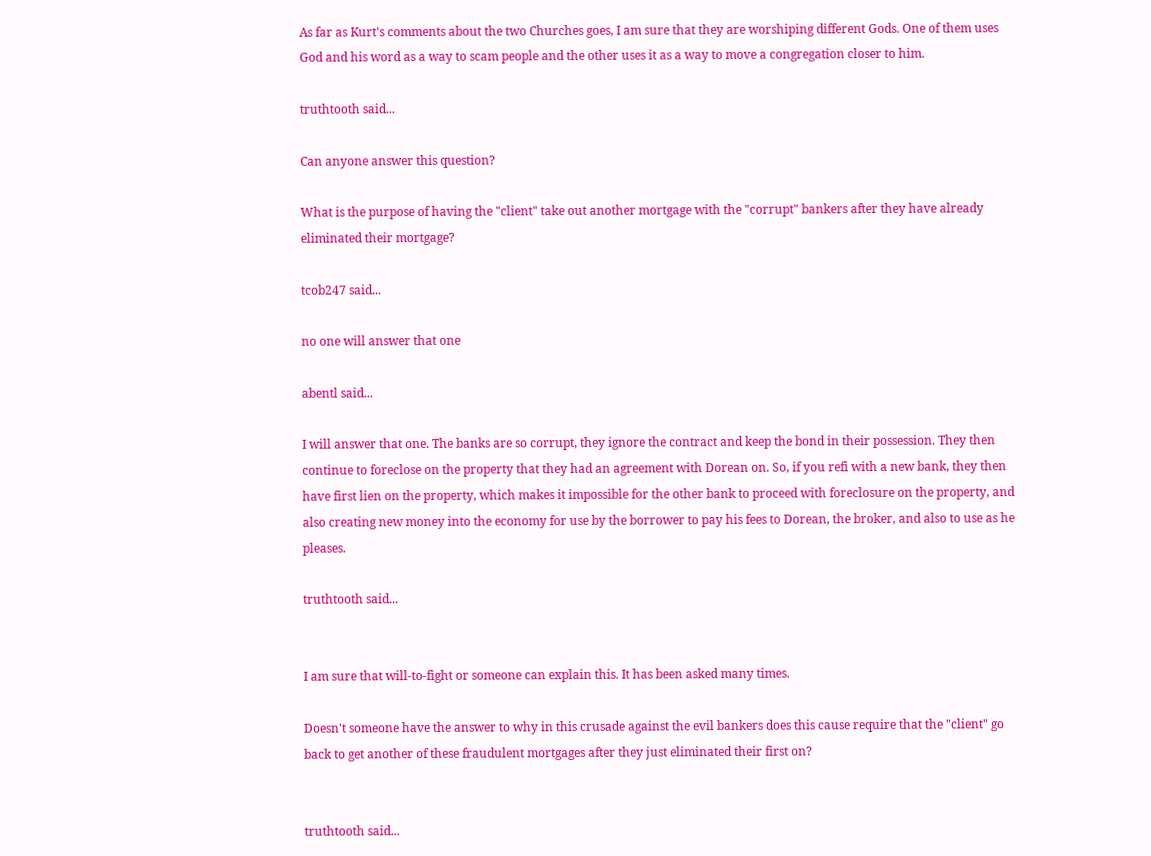As far as Kurt's comments about the two Churches goes, I am sure that they are worshiping different Gods. One of them uses God and his word as a way to scam people and the other uses it as a way to move a congregation closer to him.

truthtooth said...

Can anyone answer this question?

What is the purpose of having the "client" take out another mortgage with the "corrupt" bankers after they have already eliminated their mortgage?

tcob247 said...

no one will answer that one

abentl said...

I will answer that one. The banks are so corrupt, they ignore the contract and keep the bond in their possession. They then continue to foreclose on the property that they had an agreement with Dorean on. So, if you refi with a new bank, they then have first lien on the property, which makes it impossible for the other bank to proceed with foreclosure on the property, and also creating new money into the economy for use by the borrower to pay his fees to Dorean, the broker, and also to use as he pleases.

truthtooth said...


I am sure that will-to-fight or someone can explain this. It has been asked many times.

Doesn't someone have the answer to why in this crusade against the evil bankers does this cause require that the "client" go back to get another of these fraudulent mortgages after they just eliminated their first on?


truthtooth said...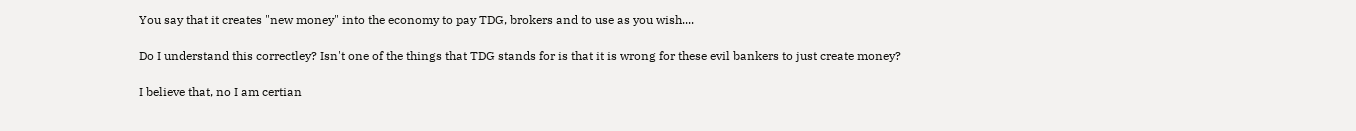You say that it creates "new money" into the economy to pay TDG, brokers and to use as you wish....

Do I understand this correctley? Isn't one of the things that TDG stands for is that it is wrong for these evil bankers to just create money?

I believe that, no I am certian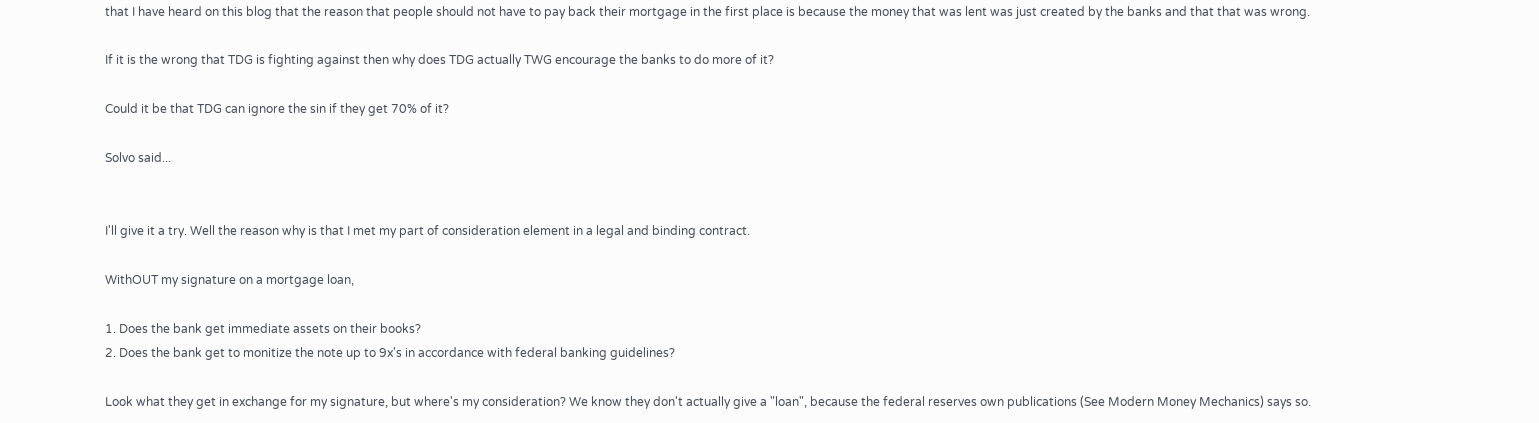that I have heard on this blog that the reason that people should not have to pay back their mortgage in the first place is because the money that was lent was just created by the banks and that that was wrong.

If it is the wrong that TDG is fighting against then why does TDG actually TWG encourage the banks to do more of it?

Could it be that TDG can ignore the sin if they get 70% of it?

Solvo said...


I'll give it a try. Well the reason why is that I met my part of consideration element in a legal and binding contract.

WithOUT my signature on a mortgage loan,

1. Does the bank get immediate assets on their books?
2. Does the bank get to monitize the note up to 9x's in accordance with federal banking guidelines?

Look what they get in exchange for my signature, but where's my consideration? We know they don't actually give a "loan", because the federal reserves own publications (See Modern Money Mechanics) says so.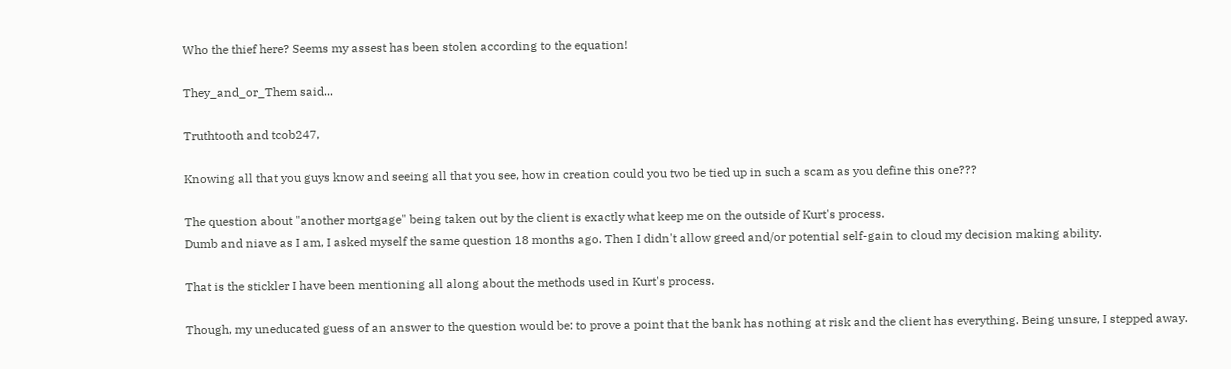Who the thief here? Seems my assest has been stolen according to the equation!

They_and_or_Them said...

Truthtooth and tcob247,

Knowing all that you guys know and seeing all that you see, how in creation could you two be tied up in such a scam as you define this one???

The question about "another mortgage" being taken out by the client is exactly what keep me on the outside of Kurt's process.
Dumb and niave as I am, I asked myself the same question 18 months ago. Then I didn't allow greed and/or potential self-gain to cloud my decision making ability.

That is the stickler I have been mentioning all along about the methods used in Kurt's process.

Though, my uneducated guess of an answer to the question would be: to prove a point that the bank has nothing at risk and the client has everything. Being unsure, I stepped away.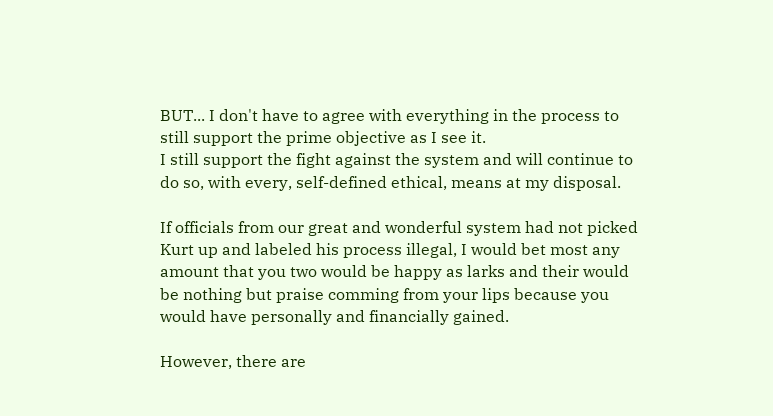BUT... I don't have to agree with everything in the process to still support the prime objective as I see it.
I still support the fight against the system and will continue to do so, with every, self-defined ethical, means at my disposal.

If officials from our great and wonderful system had not picked Kurt up and labeled his process illegal, I would bet most any amount that you two would be happy as larks and their would be nothing but praise comming from your lips because you would have personally and financially gained.

However, there are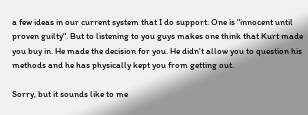a few ideas in our current system that I do support: One is "innocent until proven guilty". But to listening to you guys makes one think that Kurt made you buy in. He made the decision for you. He didn't allow you to question his methods and he has physically kept you from getting out.

Sorry, but it sounds like to me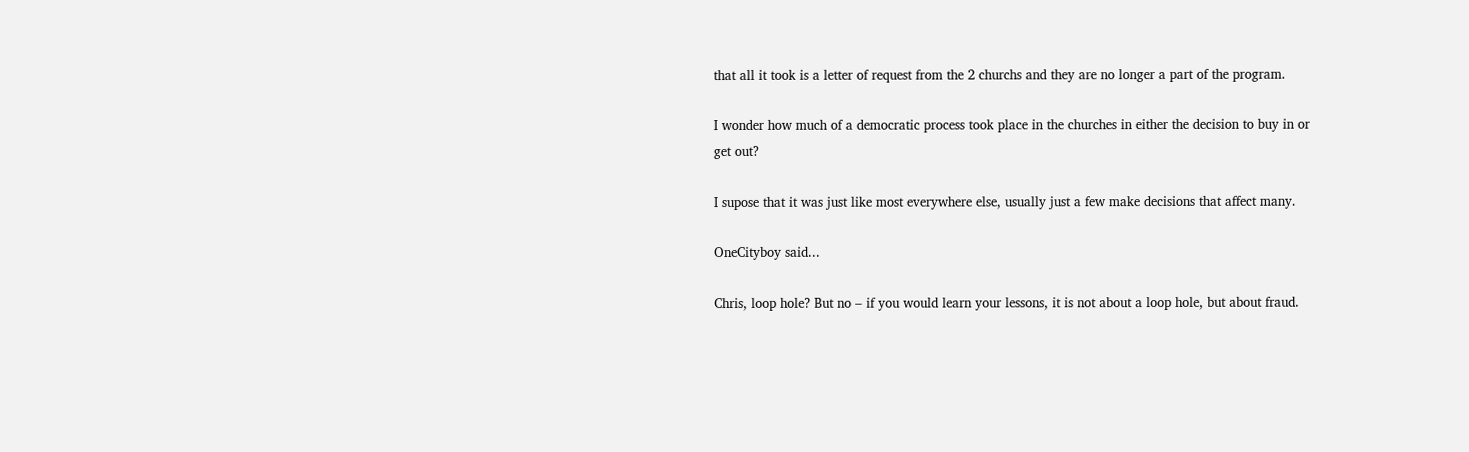that all it took is a letter of request from the 2 churchs and they are no longer a part of the program.

I wonder how much of a democratic process took place in the churches in either the decision to buy in or get out?

I supose that it was just like most everywhere else, usually just a few make decisions that affect many.

OneCityboy said...

Chris, loop hole? But no – if you would learn your lessons, it is not about a loop hole, but about fraud.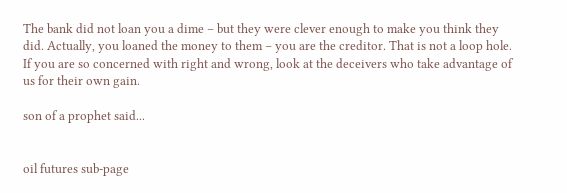The bank did not loan you a dime – but they were clever enough to make you think they did. Actually, you loaned the money to them – you are the creditor. That is not a loop hole. If you are so concerned with right and wrong, look at the deceivers who take advantage of us for their own gain.

son of a prophet said...


oil futures sub-page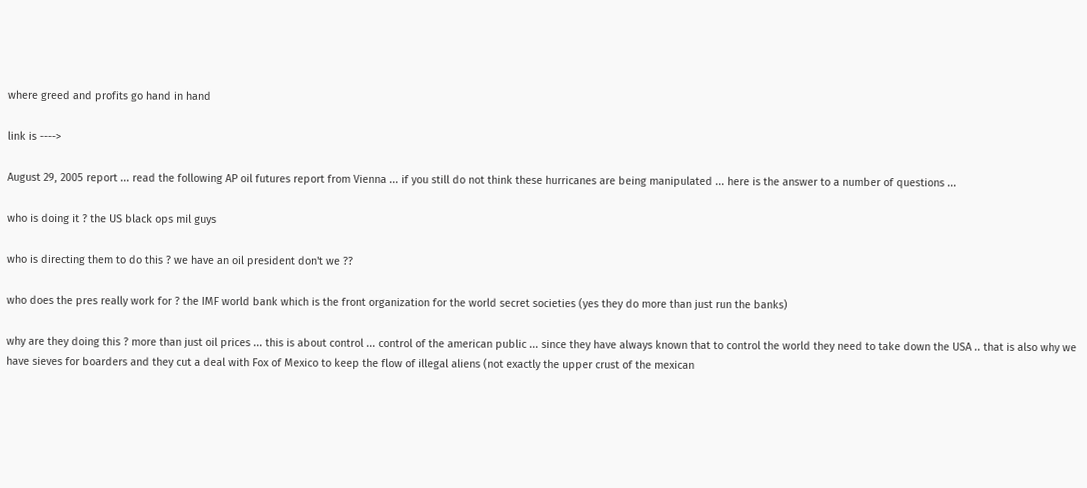where greed and profits go hand in hand

link is ---->

August 29, 2005 report ... read the following AP oil futures report from Vienna ... if you still do not think these hurricanes are being manipulated ... here is the answer to a number of questions ...

who is doing it ? the US black ops mil guys

who is directing them to do this ? we have an oil president don't we ??

who does the pres really work for ? the IMF world bank which is the front organization for the world secret societies (yes they do more than just run the banks)

why are they doing this ? more than just oil prices ... this is about control ... control of the american public ... since they have always known that to control the world they need to take down the USA .. that is also why we have sieves for boarders and they cut a deal with Fox of Mexico to keep the flow of illegal aliens (not exactly the upper crust of the mexican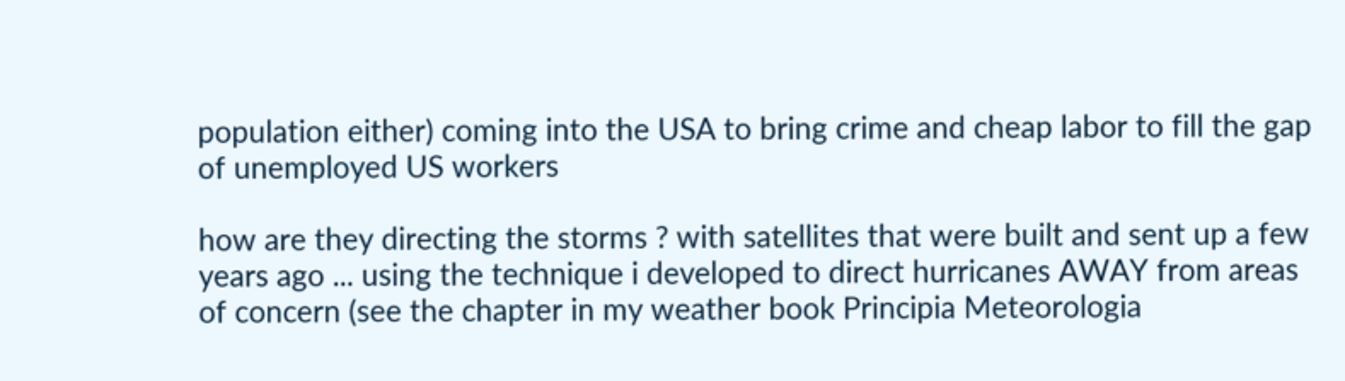population either) coming into the USA to bring crime and cheap labor to fill the gap of unemployed US workers

how are they directing the storms ? with satellites that were built and sent up a few years ago ... using the technique i developed to direct hurricanes AWAY from areas of concern (see the chapter in my weather book Principia Meteorologia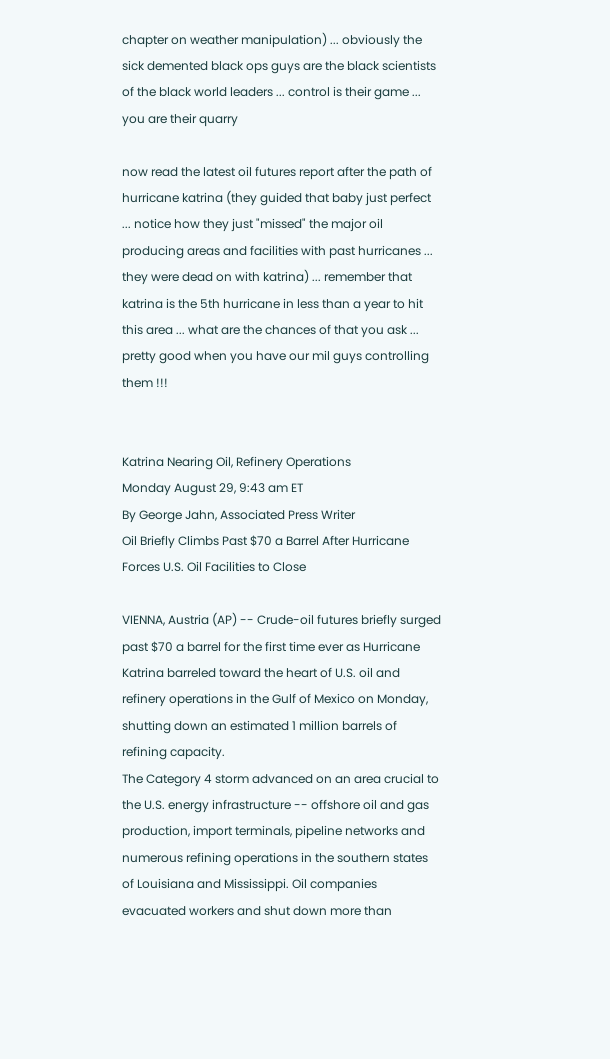chapter on weather manipulation) ... obviously the sick demented black ops guys are the black scientists of the black world leaders ... control is their game ... you are their quarry

now read the latest oil futures report after the path of hurricane katrina (they guided that baby just perfect ... notice how they just "missed" the major oil producing areas and facilities with past hurricanes ... they were dead on with katrina) ... remember that katrina is the 5th hurricane in less than a year to hit this area ... what are the chances of that you ask ... pretty good when you have our mil guys controlling them !!!


Katrina Nearing Oil, Refinery Operations
Monday August 29, 9:43 am ET
By George Jahn, Associated Press Writer
Oil Briefly Climbs Past $70 a Barrel After Hurricane Forces U.S. Oil Facilities to Close

VIENNA, Austria (AP) -- Crude-oil futures briefly surged past $70 a barrel for the first time ever as Hurricane Katrina barreled toward the heart of U.S. oil and refinery operations in the Gulf of Mexico on Monday, shutting down an estimated 1 million barrels of refining capacity.
The Category 4 storm advanced on an area crucial to the U.S. energy infrastructure -- offshore oil and gas production, import terminals, pipeline networks and numerous refining operations in the southern states of Louisiana and Mississippi. Oil companies evacuated workers and shut down more than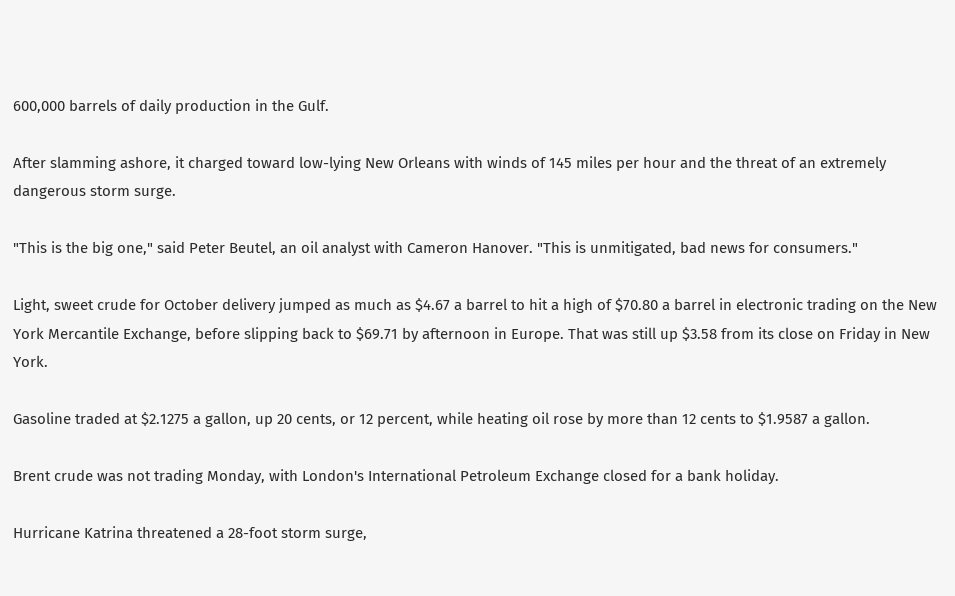600,000 barrels of daily production in the Gulf.

After slamming ashore, it charged toward low-lying New Orleans with winds of 145 miles per hour and the threat of an extremely dangerous storm surge.

"This is the big one," said Peter Beutel, an oil analyst with Cameron Hanover. "This is unmitigated, bad news for consumers."

Light, sweet crude for October delivery jumped as much as $4.67 a barrel to hit a high of $70.80 a barrel in electronic trading on the New York Mercantile Exchange, before slipping back to $69.71 by afternoon in Europe. That was still up $3.58 from its close on Friday in New York.

Gasoline traded at $2.1275 a gallon, up 20 cents, or 12 percent, while heating oil rose by more than 12 cents to $1.9587 a gallon.

Brent crude was not trading Monday, with London's International Petroleum Exchange closed for a bank holiday.

Hurricane Katrina threatened a 28-foot storm surge,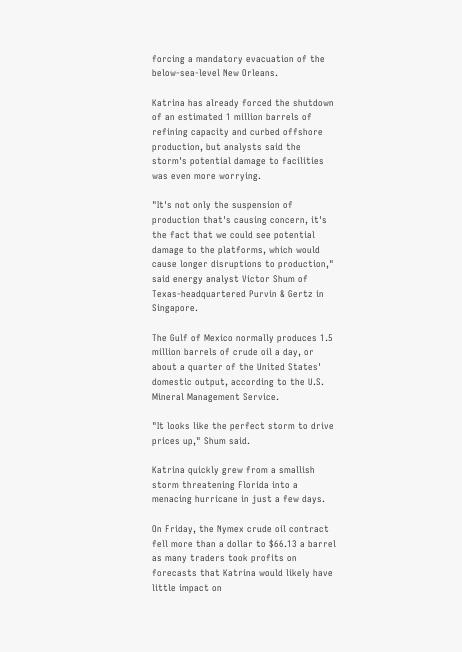forcing a mandatory evacuation of the below-sea-level New Orleans.

Katrina has already forced the shutdown of an estimated 1 million barrels of refining capacity and curbed offshore production, but analysts said the storm's potential damage to facilities was even more worrying.

"It's not only the suspension of production that's causing concern, it's the fact that we could see potential damage to the platforms, which would cause longer disruptions to production," said energy analyst Victor Shum of Texas-headquartered Purvin & Gertz in Singapore.

The Gulf of Mexico normally produces 1.5 million barrels of crude oil a day, or about a quarter of the United States' domestic output, according to the U.S. Mineral Management Service.

"It looks like the perfect storm to drive prices up," Shum said.

Katrina quickly grew from a smallish storm threatening Florida into a menacing hurricane in just a few days.

On Friday, the Nymex crude oil contract fell more than a dollar to $66.13 a barrel as many traders took profits on forecasts that Katrina would likely have little impact on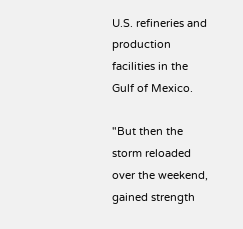U.S. refineries and production facilities in the Gulf of Mexico.

"But then the storm reloaded over the weekend, gained strength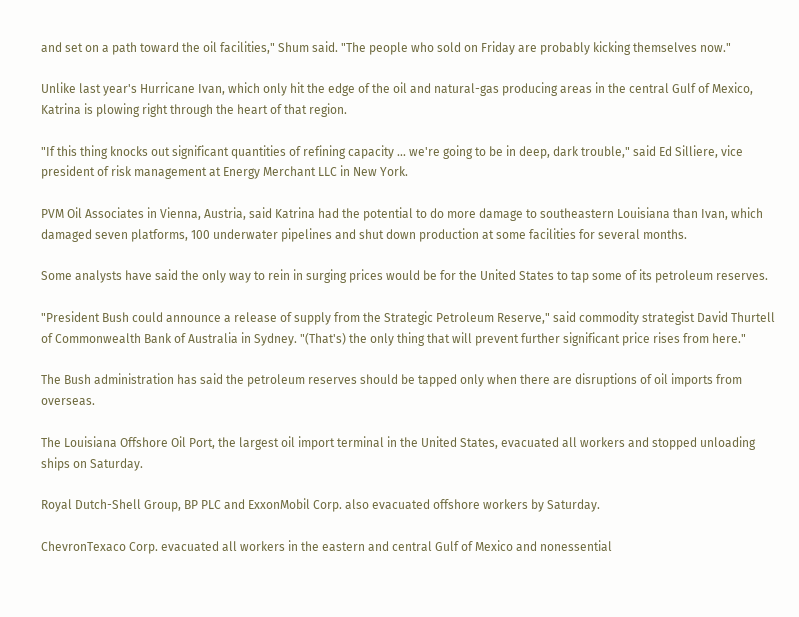and set on a path toward the oil facilities," Shum said. "The people who sold on Friday are probably kicking themselves now."

Unlike last year's Hurricane Ivan, which only hit the edge of the oil and natural-gas producing areas in the central Gulf of Mexico, Katrina is plowing right through the heart of that region.

"If this thing knocks out significant quantities of refining capacity ... we're going to be in deep, dark trouble," said Ed Silliere, vice president of risk management at Energy Merchant LLC in New York.

PVM Oil Associates in Vienna, Austria, said Katrina had the potential to do more damage to southeastern Louisiana than Ivan, which damaged seven platforms, 100 underwater pipelines and shut down production at some facilities for several months.

Some analysts have said the only way to rein in surging prices would be for the United States to tap some of its petroleum reserves.

"President Bush could announce a release of supply from the Strategic Petroleum Reserve," said commodity strategist David Thurtell of Commonwealth Bank of Australia in Sydney. "(That's) the only thing that will prevent further significant price rises from here."

The Bush administration has said the petroleum reserves should be tapped only when there are disruptions of oil imports from overseas.

The Louisiana Offshore Oil Port, the largest oil import terminal in the United States, evacuated all workers and stopped unloading ships on Saturday.

Royal Dutch-Shell Group, BP PLC and ExxonMobil Corp. also evacuated offshore workers by Saturday.

ChevronTexaco Corp. evacuated all workers in the eastern and central Gulf of Mexico and nonessential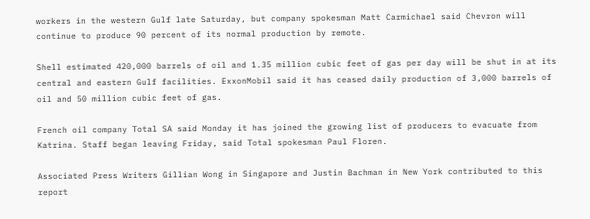workers in the western Gulf late Saturday, but company spokesman Matt Carmichael said Chevron will continue to produce 90 percent of its normal production by remote.

Shell estimated 420,000 barrels of oil and 1.35 million cubic feet of gas per day will be shut in at its central and eastern Gulf facilities. ExxonMobil said it has ceased daily production of 3,000 barrels of oil and 50 million cubic feet of gas.

French oil company Total SA said Monday it has joined the growing list of producers to evacuate from Katrina. Staff began leaving Friday, said Total spokesman Paul Floren.

Associated Press Writers Gillian Wong in Singapore and Justin Bachman in New York contributed to this report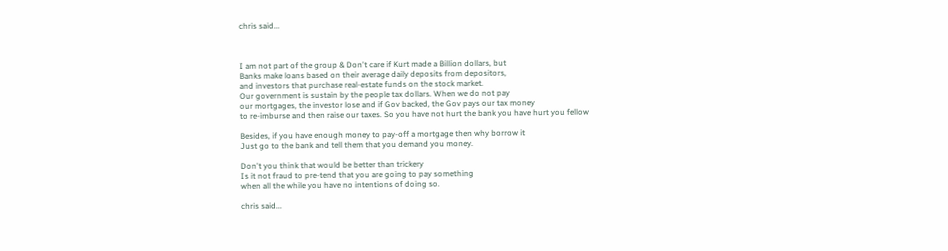chris said...



I am not part of the group & Don't care if Kurt made a Billion dollars, but
Banks make loans based on their average daily deposits from depositors,
and investors that purchase real-estate funds on the stock market.
Our government is sustain by the people tax dollars. When we do not pay
our mortgages, the investor lose and if Gov backed, the Gov pays our tax money
to re-imburse and then raise our taxes. So you have not hurt the bank you have hurt you fellow

Besides, if you have enough money to pay-off a mortgage then why borrow it
Just go to the bank and tell them that you demand you money.

Don't you think that would be better than trickery
Is it not fraud to pre-tend that you are going to pay something
when all the while you have no intentions of doing so.

chris said...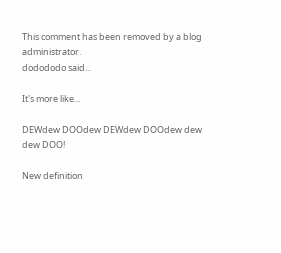This comment has been removed by a blog administrator.
dodododo said...

It's more like...

DEWdew DOOdew DEWdew DOOdew dew dew DOO!

New definition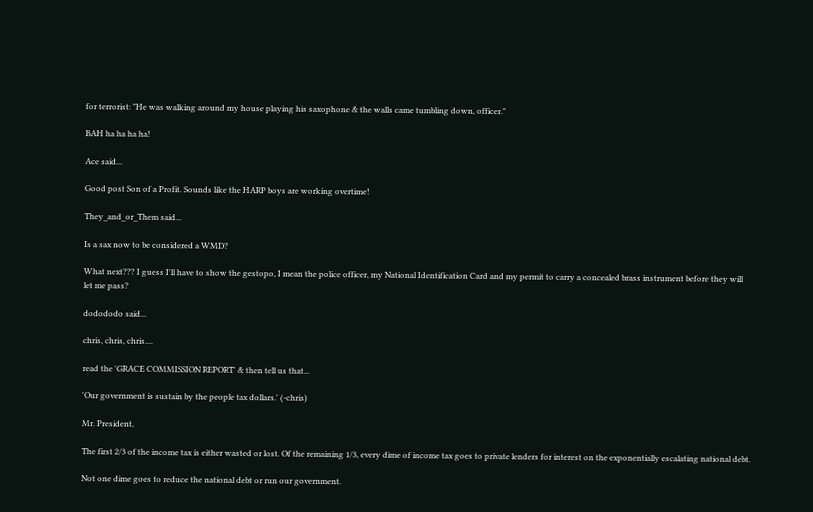for terrorist: "He was walking around my house playing his saxophone & the walls came tumbling down, officer."

BAH ha ha ha ha!

Ace said...

Good post Son of a Profit. Sounds like the HARP boys are working overtime!

They_and_or_Them said...

Is a sax now to be considered a WMD?

What next??? I guess I'll have to show the gestopo, I mean the police officer, my National Identification Card and my permit to carry a concealed brass instrument before they will let me pass?

dodododo said...

chris, chris, chris....

read the 'GRACE COMMISSION REPORT' & then tell us that...

'Our government is sustain by the people tax dollars.' (-chris)

Mr. President,

The first 2/3 of the income tax is either wasted or lost. Of the remaining 1/3, every dime of income tax goes to private lenders for interest on the exponentially escalating national debt.

Not one dime goes to reduce the national debt or run our government.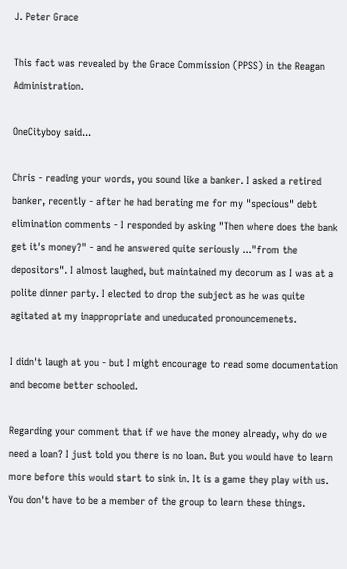J. Peter Grace

This fact was revealed by the Grace Commission (PPSS) in the Reagan Administration.

OneCityboy said...

Chris - reading your words, you sound like a banker. I asked a retired banker, recently - after he had berating me for my "specious" debt elimination comments - I responded by asking "Then where does the bank get it's money?" - and he answered quite seriously ..."from the depositors". I almost laughed, but maintained my decorum as I was at a polite dinner party. I elected to drop the subject as he was quite agitated at my inappropriate and uneducated pronouncemenets.

I didn't laugh at you - but I might encourage to read some documentation and become better schooled.

Regarding your comment that if we have the money already, why do we need a loan? I just told you there is no loan. But you would have to learn more before this would start to sink in. It is a game they play with us. You don't have to be a member of the group to learn these things.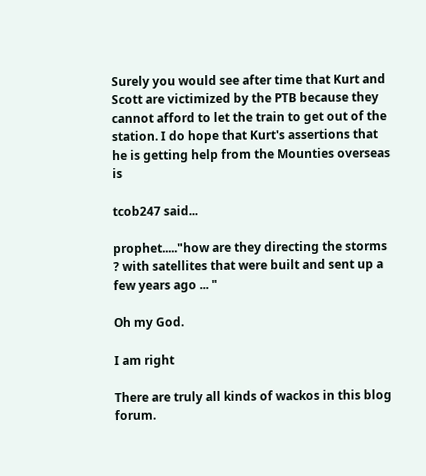Surely you would see after time that Kurt and Scott are victimized by the PTB because they cannot afford to let the train to get out of the station. I do hope that Kurt's assertions that he is getting help from the Mounties overseas is

tcob247 said...

prophet....."how are they directing the storms ? with satellites that were built and sent up a few years ago ... "

Oh my God.

I am right

There are truly all kinds of wackos in this blog forum.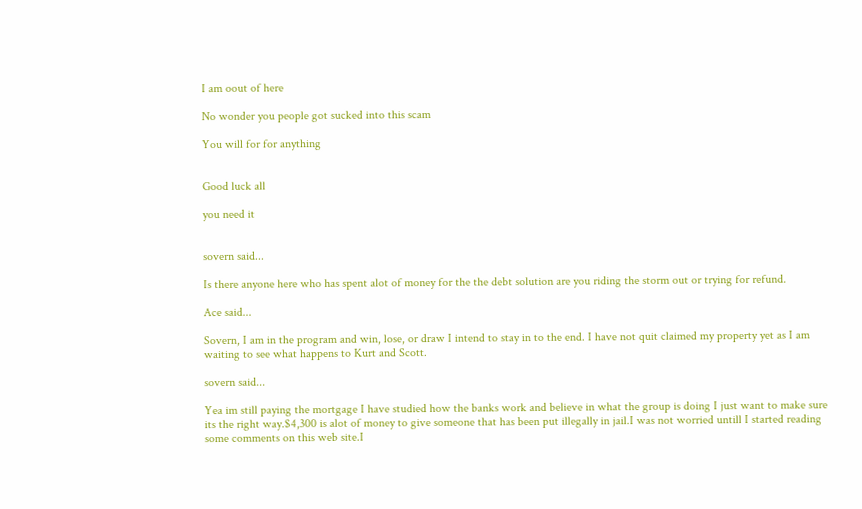I am oout of here

No wonder you people got sucked into this scam

You will for for anything


Good luck all

you need it


sovern said...

Is there anyone here who has spent alot of money for the the debt solution are you riding the storm out or trying for refund.

Ace said...

Sovern, I am in the program and win, lose, or draw I intend to stay in to the end. I have not quit claimed my property yet as I am waiting to see what happens to Kurt and Scott.

sovern said...

Yea im still paying the mortgage I have studied how the banks work and believe in what the group is doing I just want to make sure its the right way.$4,300 is alot of money to give someone that has been put illegally in jail.I was not worried untill I started reading some comments on this web site.I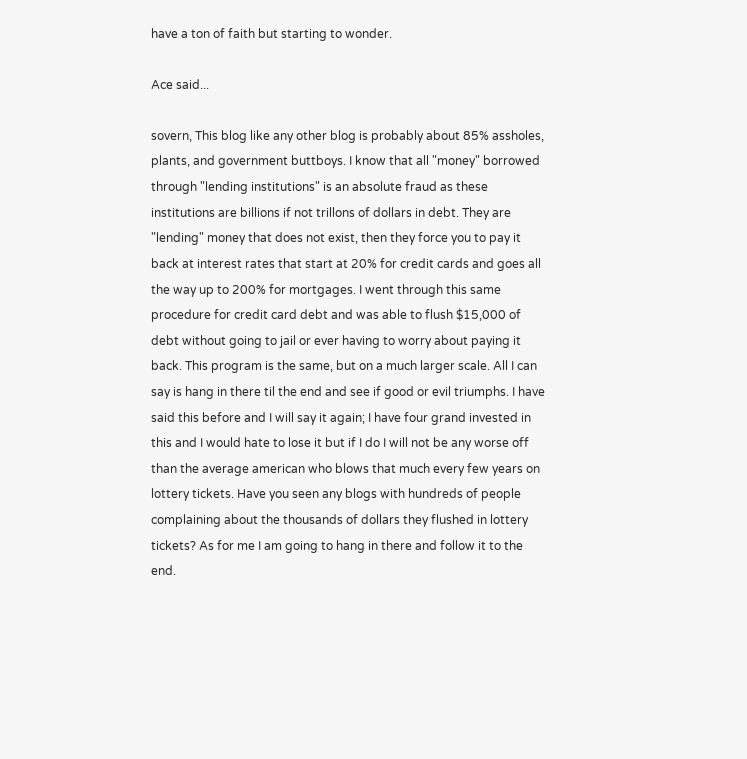have a ton of faith but starting to wonder.

Ace said...

sovern, This blog like any other blog is probably about 85% assholes, plants, and government buttboys. I know that all "money" borrowed through "lending institutions" is an absolute fraud as these institutions are billions if not trillons of dollars in debt. They are "lending" money that does not exist, then they force you to pay it back at interest rates that start at 20% for credit cards and goes all the way up to 200% for mortgages. I went through this same procedure for credit card debt and was able to flush $15,000 of debt without going to jail or ever having to worry about paying it back. This program is the same, but on a much larger scale. All I can say is hang in there til the end and see if good or evil triumphs. I have said this before and I will say it again; I have four grand invested in this and I would hate to lose it but if I do I will not be any worse off than the average american who blows that much every few years on lottery tickets. Have you seen any blogs with hundreds of people complaining about the thousands of dollars they flushed in lottery tickets? As for me I am going to hang in there and follow it to the end.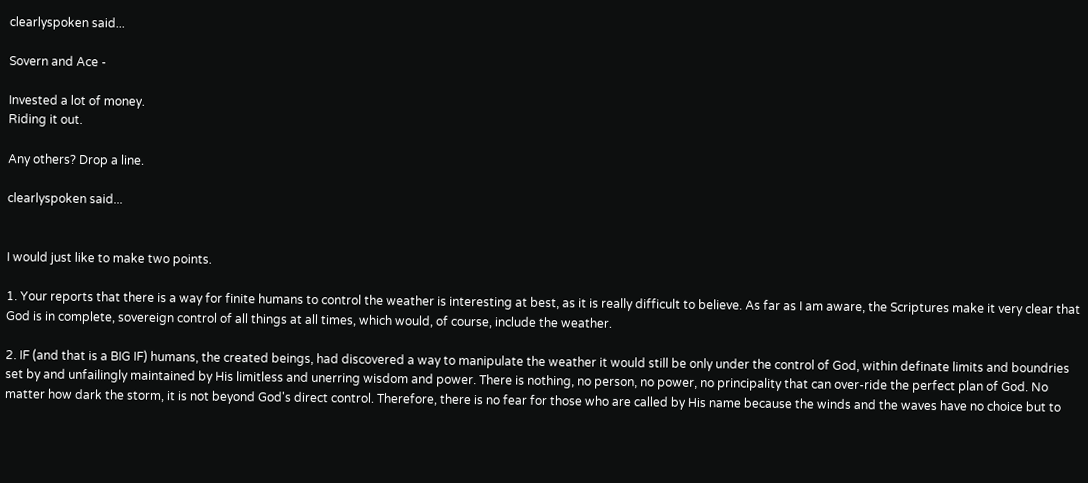clearlyspoken said...

Sovern and Ace -

Invested a lot of money.
Riding it out.

Any others? Drop a line.

clearlyspoken said...


I would just like to make two points.

1. Your reports that there is a way for finite humans to control the weather is interesting at best, as it is really difficult to believe. As far as I am aware, the Scriptures make it very clear that God is in complete, sovereign control of all things at all times, which would, of course, include the weather.

2. IF (and that is a BIG IF) humans, the created beings, had discovered a way to manipulate the weather it would still be only under the control of God, within definate limits and boundries set by and unfailingly maintained by His limitless and unerring wisdom and power. There is nothing, no person, no power, no principality that can over-ride the perfect plan of God. No matter how dark the storm, it is not beyond God's direct control. Therefore, there is no fear for those who are called by His name because the winds and the waves have no choice but to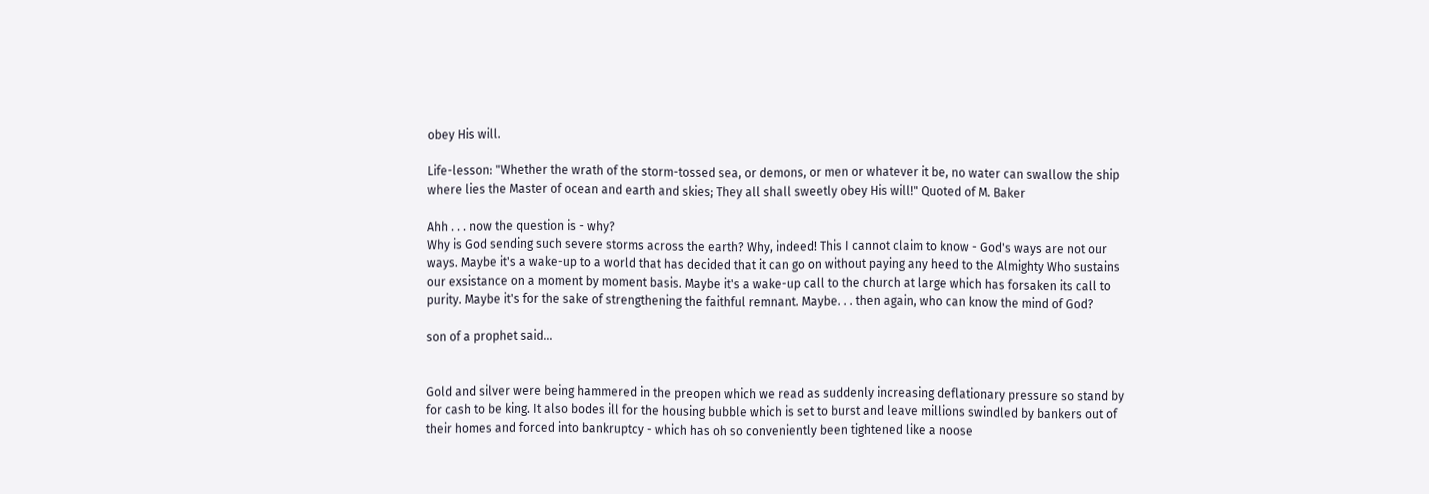obey His will.

Life-lesson: "Whether the wrath of the storm-tossed sea, or demons, or men or whatever it be, no water can swallow the ship where lies the Master of ocean and earth and skies; They all shall sweetly obey His will!" Quoted of M. Baker

Ahh . . . now the question is - why?
Why is God sending such severe storms across the earth? Why, indeed! This I cannot claim to know - God's ways are not our ways. Maybe it's a wake-up to a world that has decided that it can go on without paying any heed to the Almighty Who sustains our exsistance on a moment by moment basis. Maybe it's a wake-up call to the church at large which has forsaken its call to purity. Maybe it's for the sake of strengthening the faithful remnant. Maybe. . . then again, who can know the mind of God?

son of a prophet said...


Gold and silver were being hammered in the preopen which we read as suddenly increasing deflationary pressure so stand by for cash to be king. It also bodes ill for the housing bubble which is set to burst and leave millions swindled by bankers out of their homes and forced into bankruptcy - which has oh so conveniently been tightened like a noose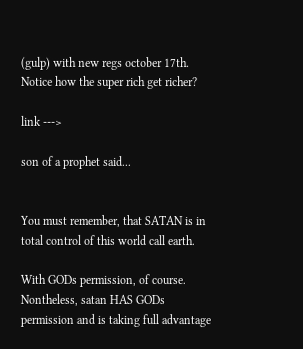(gulp) with new regs october 17th. Notice how the super rich get richer?

link --->

son of a prophet said...


You must remember, that SATAN is in total control of this world call earth.

With GODs permission, of course. Nontheless, satan HAS GODs permission and is taking full advantage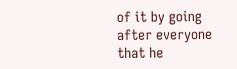of it by going after everyone that he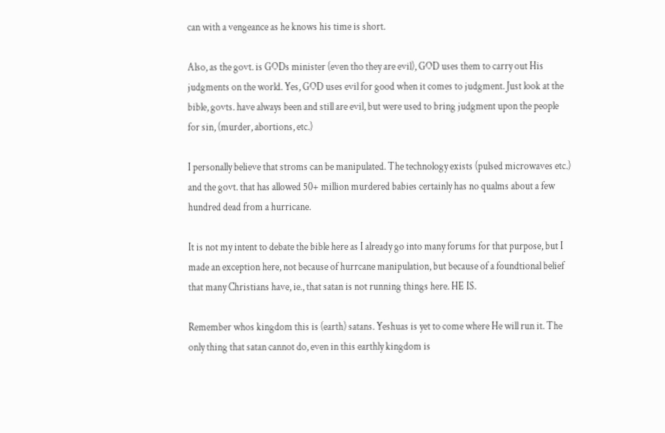can with a vengeance as he knows his time is short.

Also, as the govt. is GODs minister (even tho they are evil), GOD uses them to carry out His judgments on the world. Yes, GOD uses evil for good when it comes to judgment. Just look at the bible, govts. have always been and still are evil, but were used to bring judgment upon the people for sin, (murder, abortions, etc.)

I personally believe that stroms can be manipulated. The technology exists (pulsed microwaves etc.) and the govt. that has allowed 50+ million murdered babies certainly has no qualms about a few hundred dead from a hurricane.

It is not my intent to debate the bible here as I already go into many forums for that purpose, but I made an exception here, not because of hurrcane manipulation, but because of a foundtional belief that many Christians have, ie., that satan is not running things here. HE IS.

Remember whos kingdom this is (earth) satans. Yeshuas is yet to come where He will run it. The only thing that satan cannot do, even in this earthly kingdom is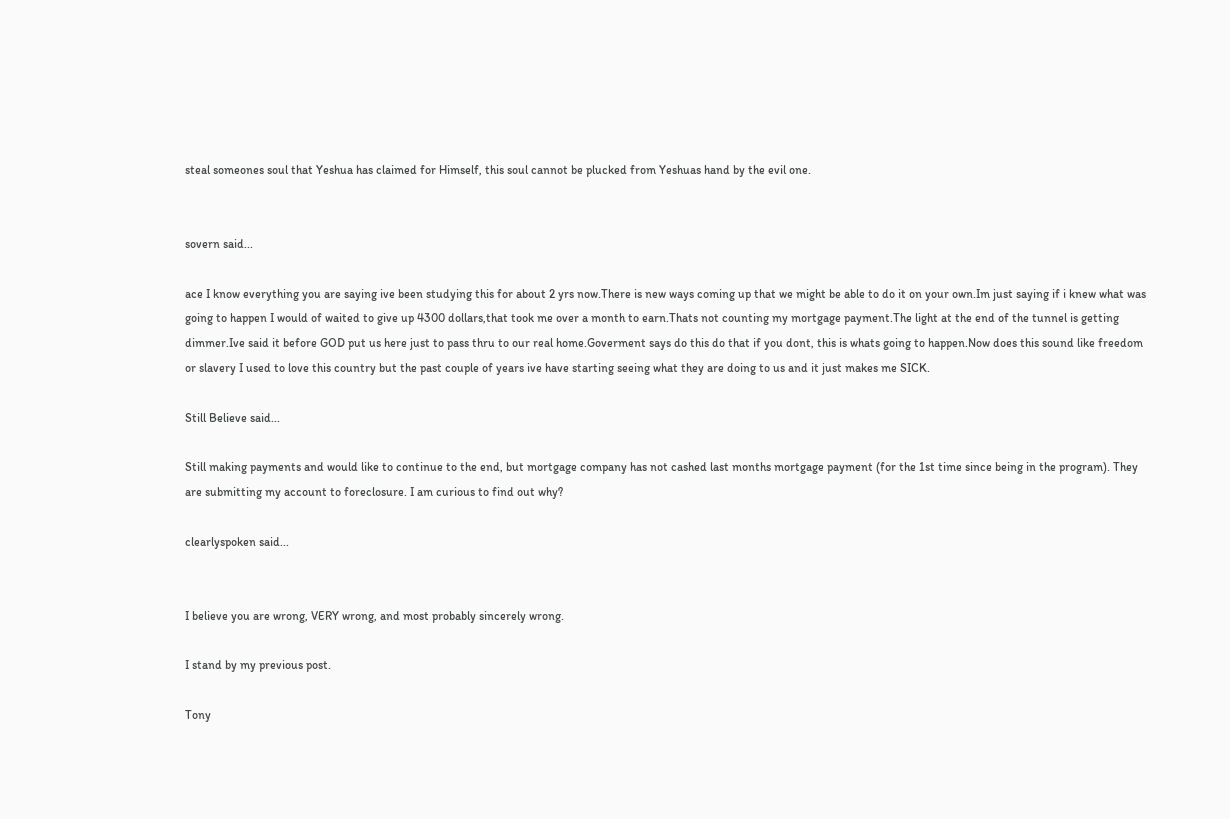steal someones soul that Yeshua has claimed for Himself, this soul cannot be plucked from Yeshuas hand by the evil one.


sovern said...

ace I know everything you are saying ive been studying this for about 2 yrs now.There is new ways coming up that we might be able to do it on your own.Im just saying if i knew what was going to happen I would of waited to give up 4300 dollars,that took me over a month to earn.Thats not counting my mortgage payment.The light at the end of the tunnel is getting dimmer.Ive said it before GOD put us here just to pass thru to our real home.Goverment says do this do that if you dont, this is whats going to happen.Now does this sound like freedom or slavery I used to love this country but the past couple of years ive have starting seeing what they are doing to us and it just makes me SICK.

Still Believe said...

Still making payments and would like to continue to the end, but mortgage company has not cashed last months mortgage payment (for the 1st time since being in the program). They are submitting my account to foreclosure. I am curious to find out why?

clearlyspoken said...


I believe you are wrong, VERY wrong, and most probably sincerely wrong.

I stand by my previous post.

Tony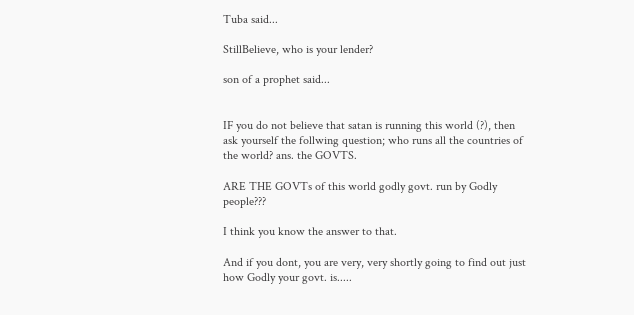Tuba said...

StillBelieve, who is your lender?

son of a prophet said...


IF you do not believe that satan is running this world (?), then ask yourself the follwing question; who runs all the countries of the world? ans. the GOVTS.

ARE THE GOVTs of this world godly govt. run by Godly people???

I think you know the answer to that.

And if you dont, you are very, very shortly going to find out just how Godly your govt. is.....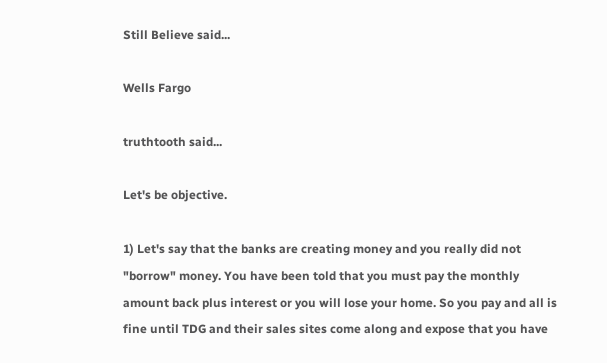Still Believe said...

Wells Fargo

truthtooth said...

Let's be objective.

1) Let's say that the banks are creating money and you really did not "borrow" money. You have been told that you must pay the monthly amount back plus interest or you will lose your home. So you pay and all is fine until TDG and their sales sites come along and expose that you have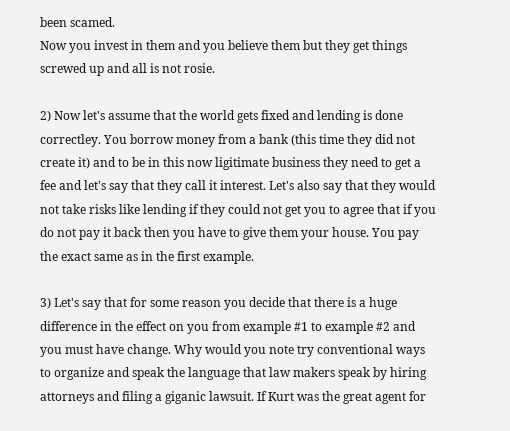been scamed.
Now you invest in them and you believe them but they get things screwed up and all is not rosie.

2) Now let's assume that the world gets fixed and lending is done correctley. You borrow money from a bank (this time they did not create it) and to be in this now ligitimate business they need to get a fee and let's say that they call it interest. Let's also say that they would not take risks like lending if they could not get you to agree that if you do not pay it back then you have to give them your house. You pay the exact same as in the first example.

3) Let's say that for some reason you decide that there is a huge difference in the effect on you from example #1 to example #2 and you must have change. Why would you note try conventional ways to organize and speak the language that law makers speak by hiring attorneys and filing a giganic lawsuit. If Kurt was the great agent for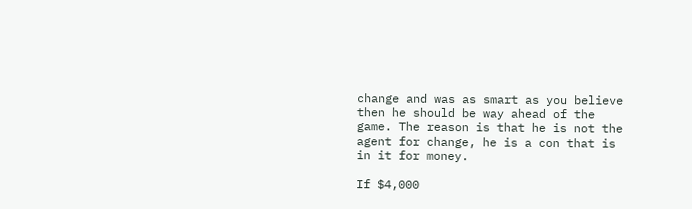change and was as smart as you believe then he should be way ahead of the game. The reason is that he is not the agent for change, he is a con that is in it for money.

If $4,000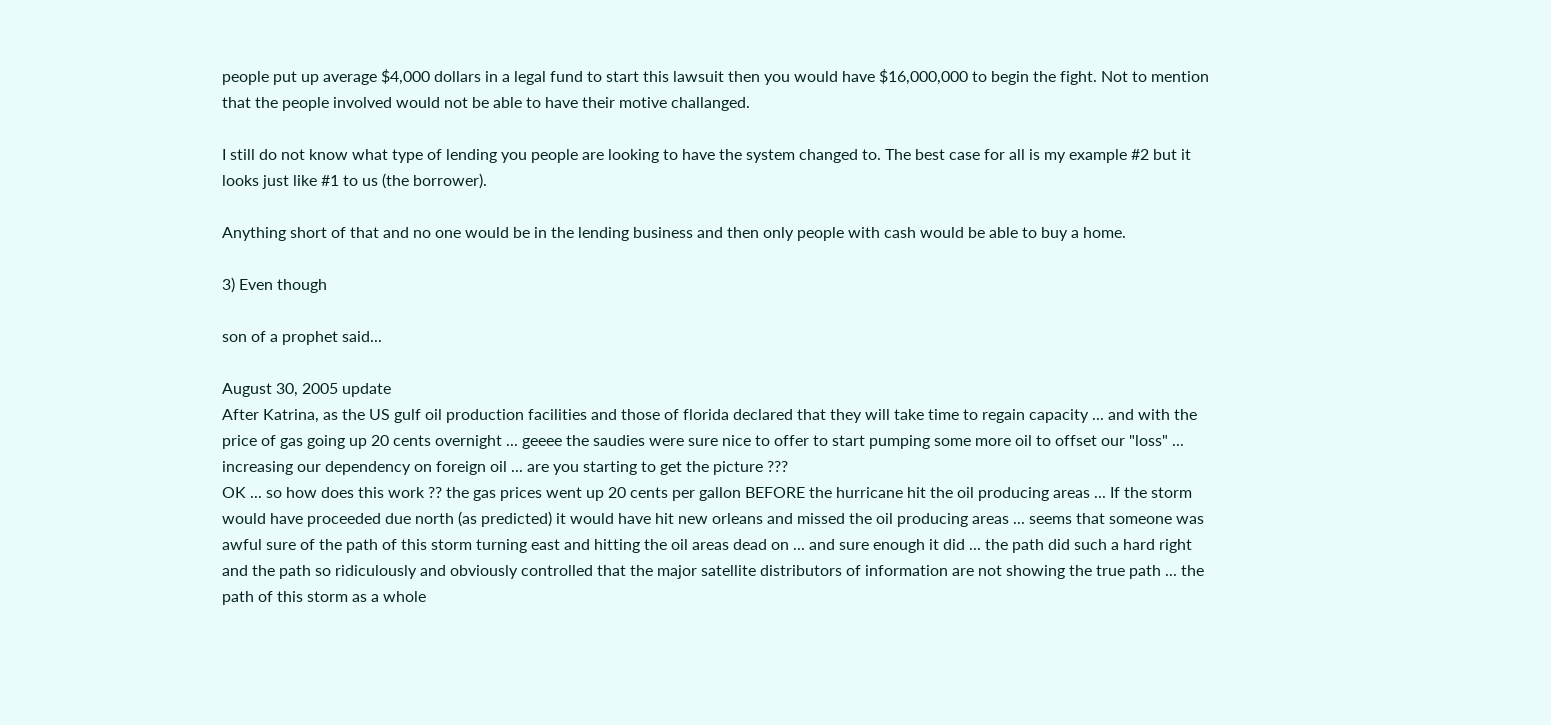people put up average $4,000 dollars in a legal fund to start this lawsuit then you would have $16,000,000 to begin the fight. Not to mention that the people involved would not be able to have their motive challanged.

I still do not know what type of lending you people are looking to have the system changed to. The best case for all is my example #2 but it looks just like #1 to us (the borrower).

Anything short of that and no one would be in the lending business and then only people with cash would be able to buy a home.

3) Even though

son of a prophet said...

August 30, 2005 update
After Katrina, as the US gulf oil production facilities and those of florida declared that they will take time to regain capacity ... and with the price of gas going up 20 cents overnight ... geeee the saudies were sure nice to offer to start pumping some more oil to offset our "loss" ... increasing our dependency on foreign oil ... are you starting to get the picture ???
OK ... so how does this work ?? the gas prices went up 20 cents per gallon BEFORE the hurricane hit the oil producing areas ... If the storm would have proceeded due north (as predicted) it would have hit new orleans and missed the oil producing areas ... seems that someone was awful sure of the path of this storm turning east and hitting the oil areas dead on ... and sure enough it did ... the path did such a hard right and the path so ridiculously and obviously controlled that the major satellite distributors of information are not showing the true path ... the path of this storm as a whole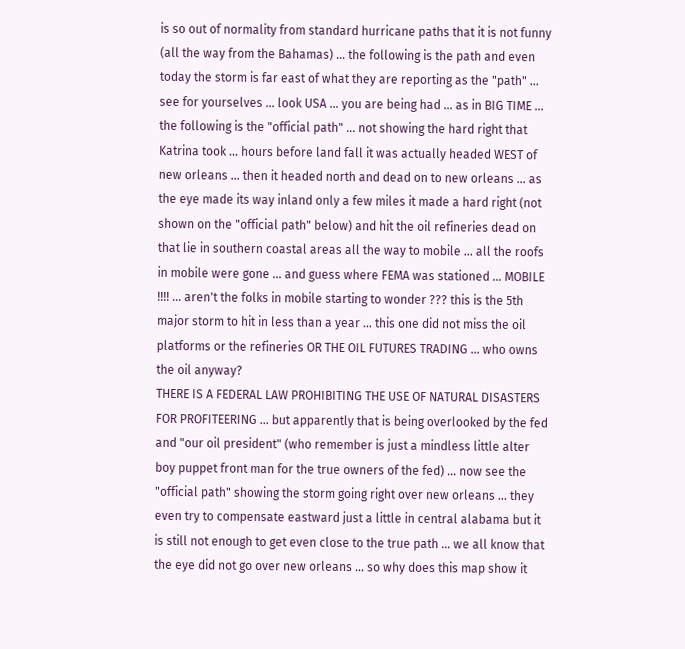is so out of normality from standard hurricane paths that it is not funny (all the way from the Bahamas) ... the following is the path and even today the storm is far east of what they are reporting as the "path" ... see for yourselves ... look USA ... you are being had ... as in BIG TIME ...
the following is the "official path" ... not showing the hard right that Katrina took ... hours before land fall it was actually headed WEST of new orleans ... then it headed north and dead on to new orleans ... as the eye made its way inland only a few miles it made a hard right (not shown on the "official path" below) and hit the oil refineries dead on that lie in southern coastal areas all the way to mobile ... all the roofs in mobile were gone ... and guess where FEMA was stationed ... MOBILE !!!! ... aren't the folks in mobile starting to wonder ??? this is the 5th major storm to hit in less than a year ... this one did not miss the oil platforms or the refineries OR THE OIL FUTURES TRADING ... who owns the oil anyway?
THERE IS A FEDERAL LAW PROHIBITING THE USE OF NATURAL DISASTERS FOR PROFITEERING ... but apparently that is being overlooked by the fed and "our oil president" (who remember is just a mindless little alter boy puppet front man for the true owners of the fed) ... now see the "official path" showing the storm going right over new orleans ... they even try to compensate eastward just a little in central alabama but it is still not enough to get even close to the true path ... we all know that the eye did not go over new orleans ... so why does this map show it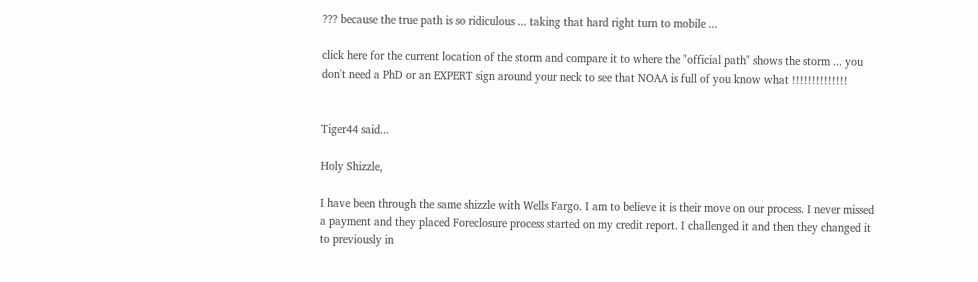??? because the true path is so ridiculous ... taking that hard right turn to mobile ...

click here for the current location of the storm and compare it to where the "official path" shows the storm ... you don't need a PhD or an EXPERT sign around your neck to see that NOAA is full of you know what !!!!!!!!!!!!!!


Tiger44 said...

Holy Shizzle,

I have been through the same shizzle with Wells Fargo. I am to believe it is their move on our process. I never missed a payment and they placed Foreclosure process started on my credit report. I challenged it and then they changed it to previously in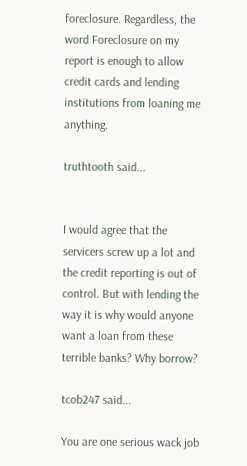foreclosure. Regardless, the word Foreclosure on my report is enough to allow credit cards and lending institutions from loaning me anything.

truthtooth said...


I would agree that the servicers screw up a lot and the credit reporting is out of control. But with lending the way it is why would anyone want a loan from these terrible banks? Why borrow?

tcob247 said...

You are one serious wack job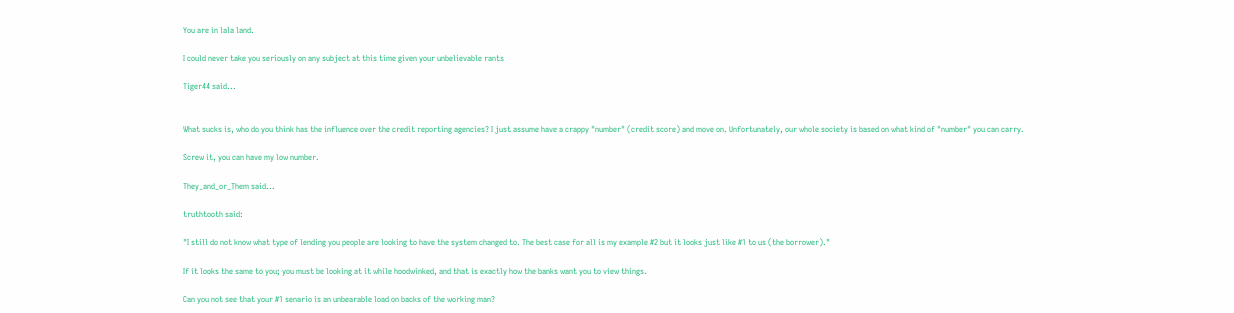You are in lala land.

I could never take you seriously on any subject at this time given your unbelievable rants

Tiger44 said...


What sucks is, who do you think has the influence over the credit reporting agencies? I just assume have a crappy "number" (credit score) and move on. Unfortunately, our whole society is based on what kind of "number" you can carry.

Screw it, you can have my low number.

They_and_or_Them said...

truthtooth said:

"I still do not know what type of lending you people are looking to have the system changed to. The best case for all is my example #2 but it looks just like #1 to us (the borrower)."

If it looks the same to you; you must be looking at it while hoodwinked, and that is exactly how the banks want you to view things.

Can you not see that your #1 senario is an unbearable load on backs of the working man?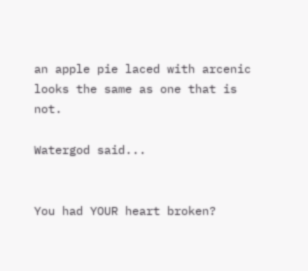an apple pie laced with arcenic looks the same as one that is not.

Watergod said...


You had YOUR heart broken?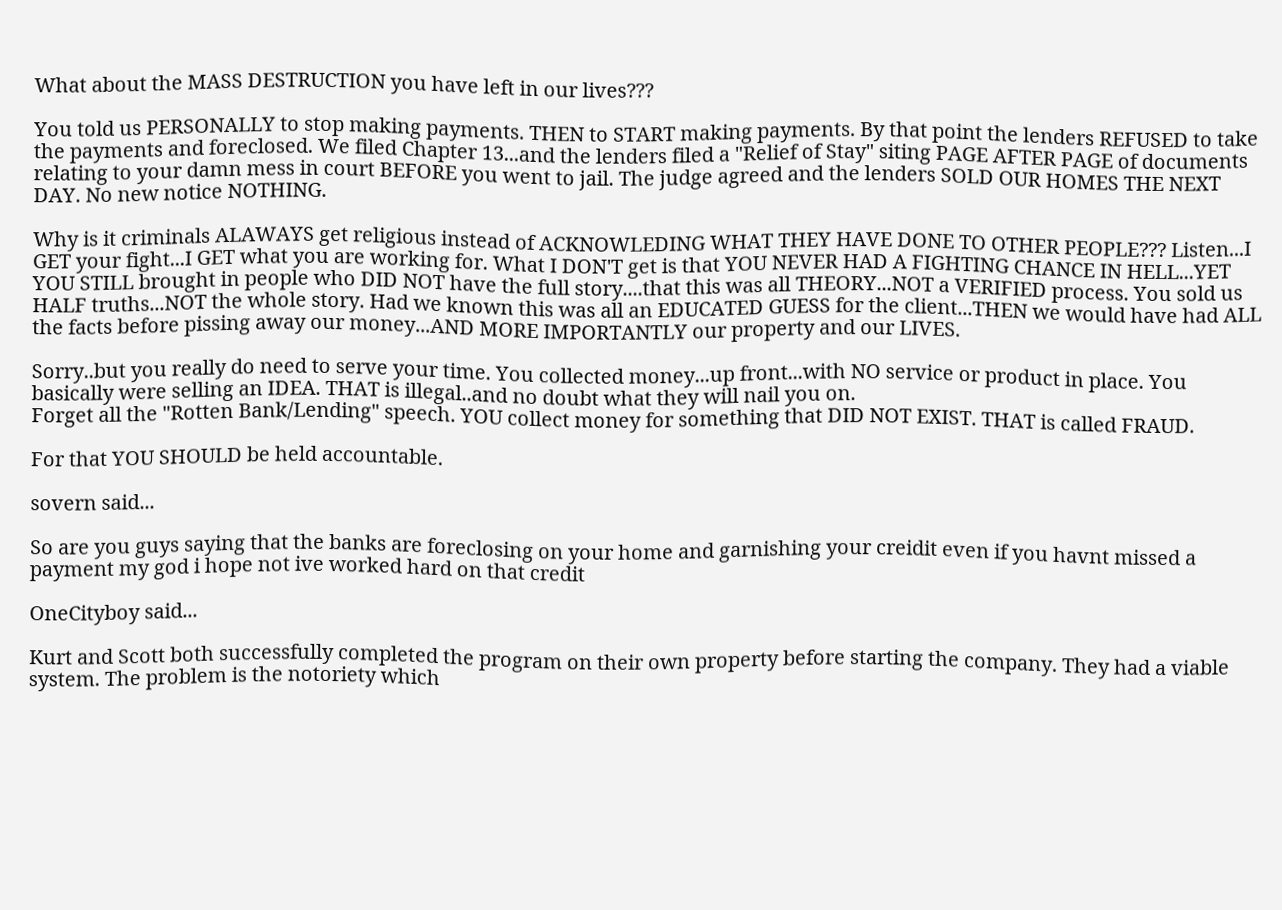What about the MASS DESTRUCTION you have left in our lives???

You told us PERSONALLY to stop making payments. THEN to START making payments. By that point the lenders REFUSED to take the payments and foreclosed. We filed Chapter 13...and the lenders filed a "Relief of Stay" siting PAGE AFTER PAGE of documents relating to your damn mess in court BEFORE you went to jail. The judge agreed and the lenders SOLD OUR HOMES THE NEXT DAY. No new notice NOTHING.

Why is it criminals ALAWAYS get religious instead of ACKNOWLEDING WHAT THEY HAVE DONE TO OTHER PEOPLE??? Listen...I GET your fight...I GET what you are working for. What I DON'T get is that YOU NEVER HAD A FIGHTING CHANCE IN HELL...YET YOU STILL brought in people who DID NOT have the full story....that this was all THEORY...NOT a VERIFIED process. You sold us HALF truths...NOT the whole story. Had we known this was all an EDUCATED GUESS for the client...THEN we would have had ALL the facts before pissing away our money...AND MORE IMPORTANTLY our property and our LIVES.

Sorry..but you really do need to serve your time. You collected money...up front...with NO service or product in place. You basically were selling an IDEA. THAT is illegal..and no doubt what they will nail you on.
Forget all the "Rotten Bank/Lending" speech. YOU collect money for something that DID NOT EXIST. THAT is called FRAUD.

For that YOU SHOULD be held accountable.

sovern said...

So are you guys saying that the banks are foreclosing on your home and garnishing your creidit even if you havnt missed a payment my god i hope not ive worked hard on that credit

OneCityboy said...

Kurt and Scott both successfully completed the program on their own property before starting the company. They had a viable system. The problem is the notoriety which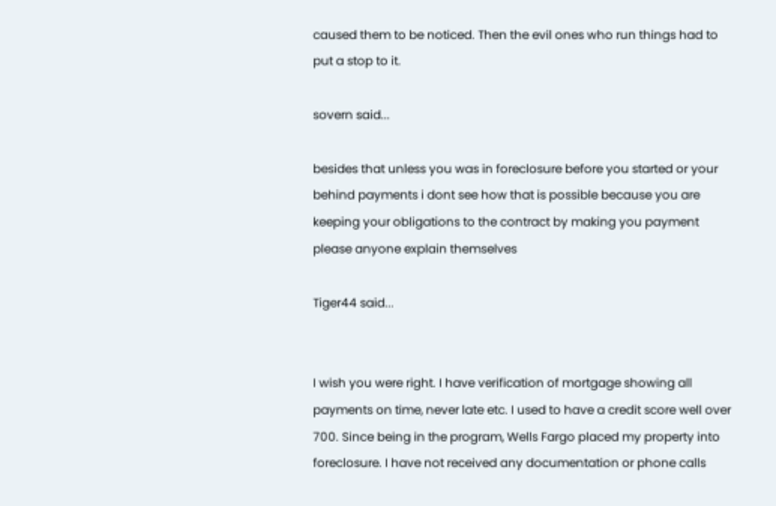caused them to be noticed. Then the evil ones who run things had to put a stop to it.

sovern said...

besides that unless you was in foreclosure before you started or your behind payments i dont see how that is possible because you are keeping your obligations to the contract by making you payment please anyone explain themselves

Tiger44 said...


I wish you were right. I have verification of mortgage showing all payments on time, never late etc. I used to have a credit score well over 700. Since being in the program, Wells Fargo placed my property into foreclosure. I have not received any documentation or phone calls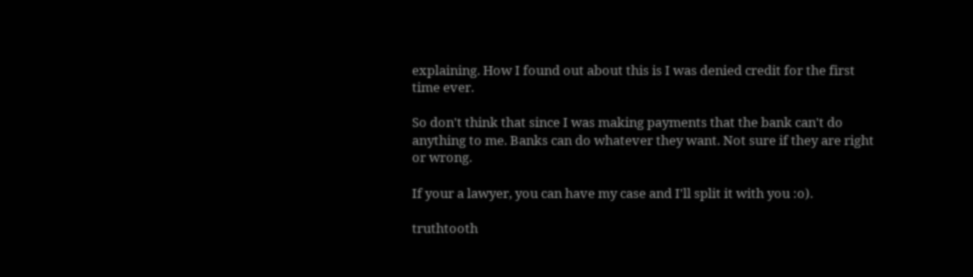explaining. How I found out about this is I was denied credit for the first time ever.

So don't think that since I was making payments that the bank can't do anything to me. Banks can do whatever they want. Not sure if they are right or wrong.

If your a lawyer, you can have my case and I'll split it with you :o).

truthtooth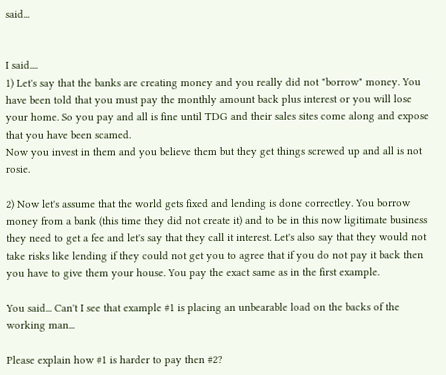said...


I said....
1) Let's say that the banks are creating money and you really did not "borrow" money. You have been told that you must pay the monthly amount back plus interest or you will lose your home. So you pay and all is fine until TDG and their sales sites come along and expose that you have been scamed.
Now you invest in them and you believe them but they get things screwed up and all is not rosie.

2) Now let's assume that the world gets fixed and lending is done correctley. You borrow money from a bank (this time they did not create it) and to be in this now ligitimate business they need to get a fee and let's say that they call it interest. Let's also say that they would not take risks like lending if they could not get you to agree that if you do not pay it back then you have to give them your house. You pay the exact same as in the first example.

You said... Can't I see that example #1 is placing an unbearable load on the backs of the working man...

Please explain how #1 is harder to pay then #2?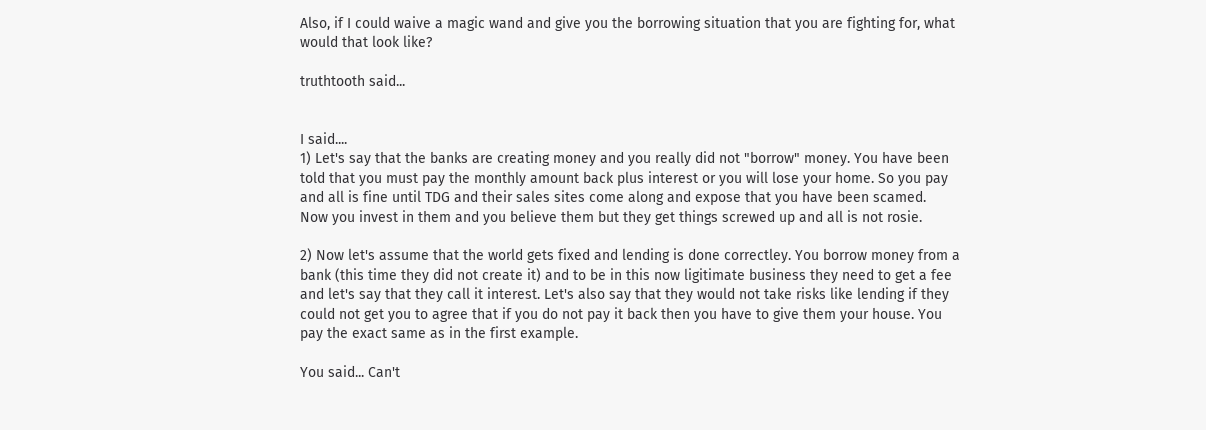Also, if I could waive a magic wand and give you the borrowing situation that you are fighting for, what would that look like?

truthtooth said...


I said....
1) Let's say that the banks are creating money and you really did not "borrow" money. You have been told that you must pay the monthly amount back plus interest or you will lose your home. So you pay and all is fine until TDG and their sales sites come along and expose that you have been scamed.
Now you invest in them and you believe them but they get things screwed up and all is not rosie.

2) Now let's assume that the world gets fixed and lending is done correctley. You borrow money from a bank (this time they did not create it) and to be in this now ligitimate business they need to get a fee and let's say that they call it interest. Let's also say that they would not take risks like lending if they could not get you to agree that if you do not pay it back then you have to give them your house. You pay the exact same as in the first example.

You said... Can't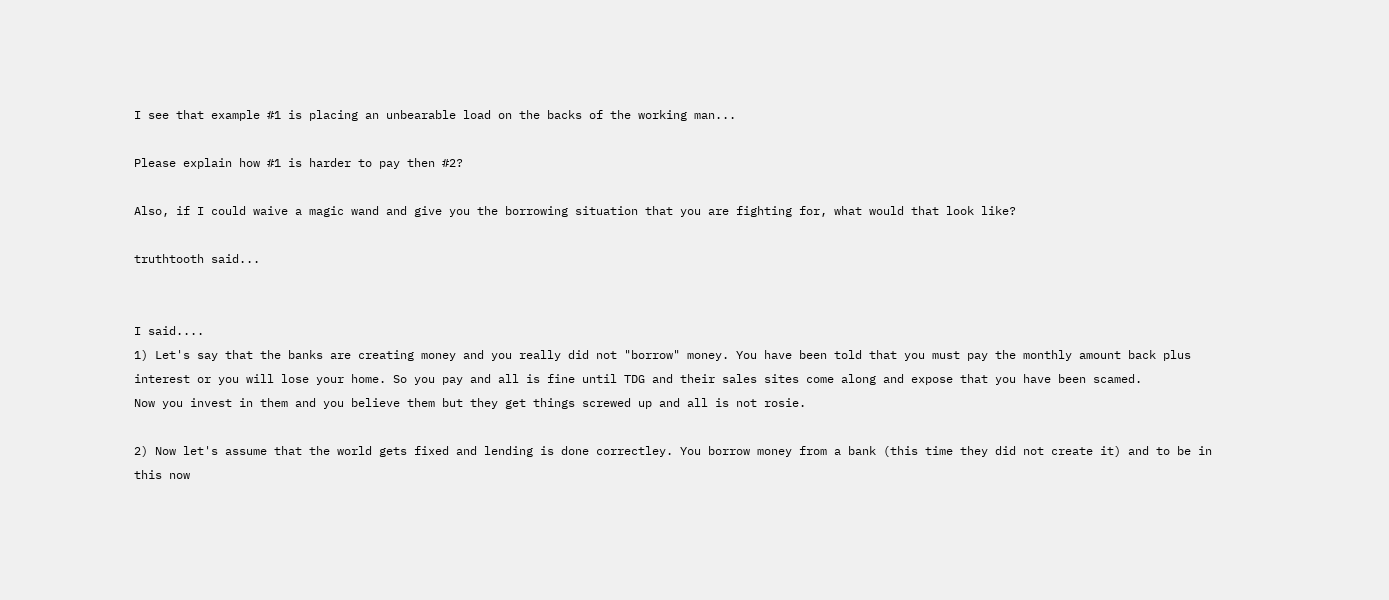I see that example #1 is placing an unbearable load on the backs of the working man...

Please explain how #1 is harder to pay then #2?

Also, if I could waive a magic wand and give you the borrowing situation that you are fighting for, what would that look like?

truthtooth said...


I said....
1) Let's say that the banks are creating money and you really did not "borrow" money. You have been told that you must pay the monthly amount back plus interest or you will lose your home. So you pay and all is fine until TDG and their sales sites come along and expose that you have been scamed.
Now you invest in them and you believe them but they get things screwed up and all is not rosie.

2) Now let's assume that the world gets fixed and lending is done correctley. You borrow money from a bank (this time they did not create it) and to be in this now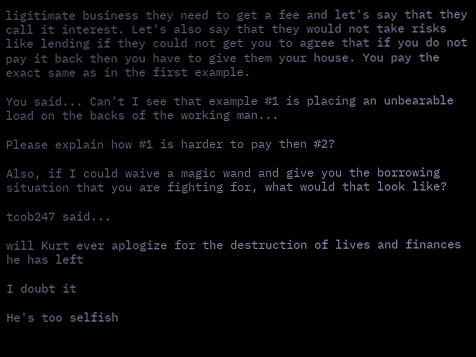ligitimate business they need to get a fee and let's say that they call it interest. Let's also say that they would not take risks like lending if they could not get you to agree that if you do not pay it back then you have to give them your house. You pay the exact same as in the first example.

You said... Can't I see that example #1 is placing an unbearable load on the backs of the working man...

Please explain how #1 is harder to pay then #2?

Also, if I could waive a magic wand and give you the borrowing situation that you are fighting for, what would that look like?

tcob247 said...

will Kurt ever aplogize for the destruction of lives and finances he has left

I doubt it

He's too selfish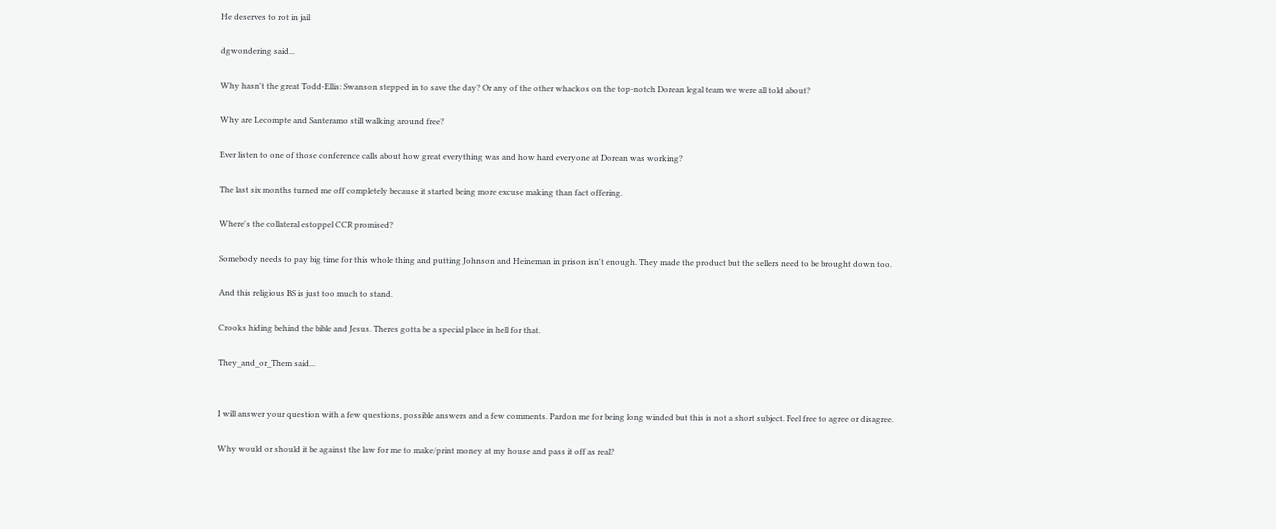He deserves to rot in jail

dgwondering said...

Why hasn't the great Todd-Ellis: Swanson stepped in to save the day? Or any of the other whackos on the top-notch Dorean legal team we were all told about?

Why are Lecompte and Santeramo still walking around free?

Ever listen to one of those conference calls about how great everything was and how hard everyone at Dorean was working?

The last six months turned me off completely because it started being more excuse making than fact offering.

Where's the collateral estoppel CCR promised?

Somebody needs to pay big time for this whole thing and putting Johnson and Heineman in prison isn't enough. They made the product but the sellers need to be brought down too.

And this religious BS is just too much to stand.

Crooks hiding behind the bible and Jesus. Theres gotta be a special place in hell for that.

They_and_or_Them said...


I will answer your question with a few questions, possible answers and a few comments. Pardon me for being long winded but this is not a short subject. Feel free to agree or disagree.

Why would or should it be against the law for me to make/print money at my house and pass it off as real?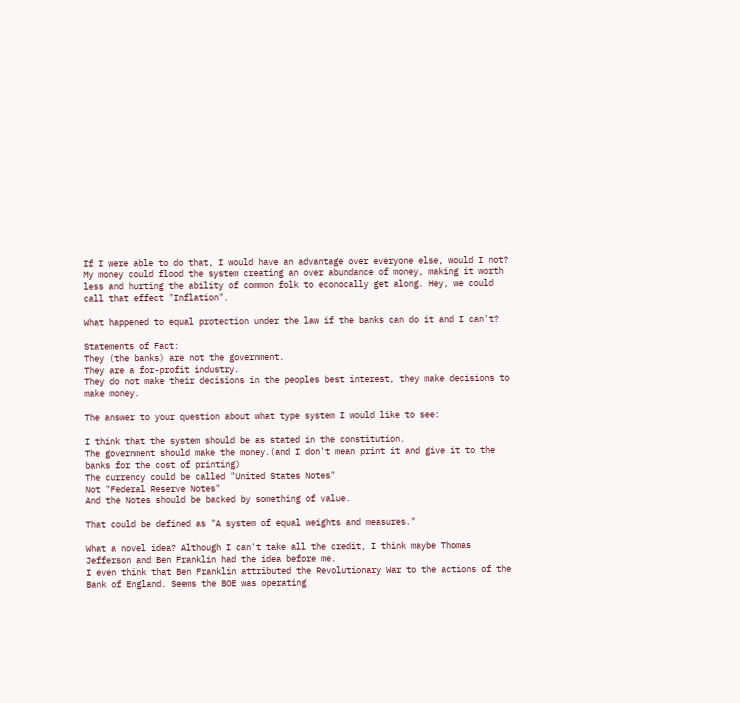If I were able to do that, I would have an advantage over everyone else, would I not?
My money could flood the system creating an over abundance of money, making it worth less and hurting the ability of common folk to econocally get along. Hey, we could call that effect "Inflation".

What happened to equal protection under the law if the banks can do it and I can't?

Statements of Fact:
They (the banks) are not the government.
They are a for-profit industry.
They do not make their decisions in the peoples best interest, they make decisions to make money.

The answer to your question about what type system I would like to see:

I think that the system should be as stated in the constitution.
The government should make the money.(and I don't mean print it and give it to the banks for the cost of printing)
The currency could be called "United States Notes"
Not "Federal Reserve Notes"
And the Notes should be backed by something of value.

That could be defined as "A system of equal weights and measures."

What a novel idea? Although I can't take all the credit, I think maybe Thomas Jefferson and Ben Franklin had the idea before me.
I even think that Ben Franklin attributed the Revolutionary War to the actions of the Bank of England. Seems the BOE was operating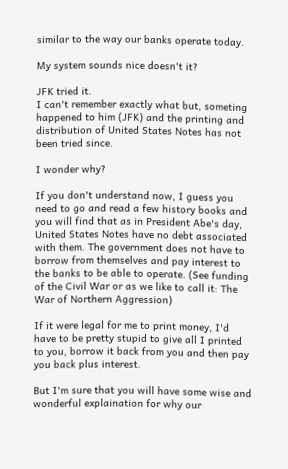similar to the way our banks operate today.

My system sounds nice doesn't it?

JFK tried it.
I can't remember exactly what but, someting happened to him (JFK) and the printing and distribution of United States Notes has not been tried since.

I wonder why?

If you don't understand now, I guess you need to go and read a few history books and you will find that as in President Abe's day, United States Notes have no debt associated with them. The government does not have to borrow from themselves and pay interest to the banks to be able to operate. (See funding of the Civil War or as we like to call it: The War of Northern Aggression)

If it were legal for me to print money, I'd have to be pretty stupid to give all I printed to you, borrow it back from you and then pay you back plus interest.

But I'm sure that you will have some wise and wonderful explaination for why our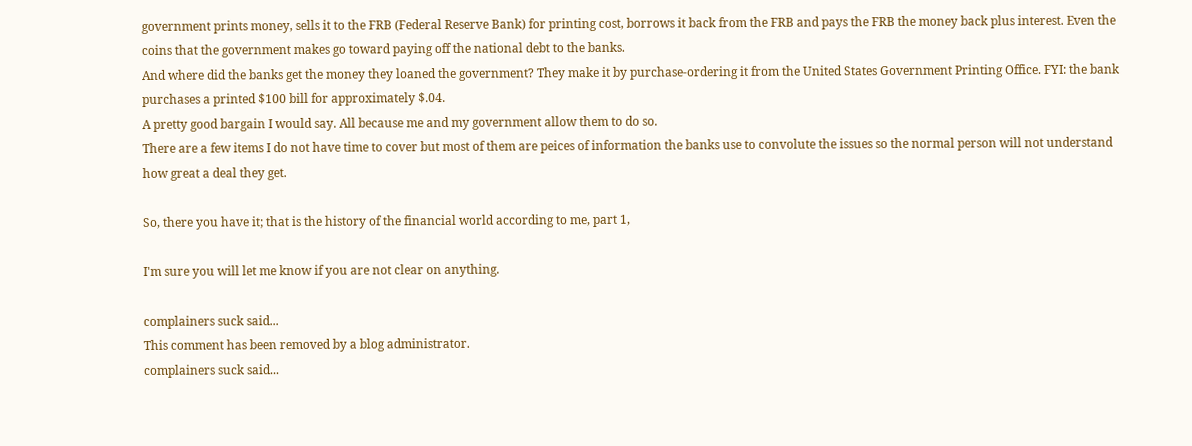government prints money, sells it to the FRB (Federal Reserve Bank) for printing cost, borrows it back from the FRB and pays the FRB the money back plus interest. Even the coins that the government makes go toward paying off the national debt to the banks.
And where did the banks get the money they loaned the government? They make it by purchase-ordering it from the United States Government Printing Office. FYI: the bank purchases a printed $100 bill for approximately $.04.
A pretty good bargain I would say. All because me and my government allow them to do so.
There are a few items I do not have time to cover but most of them are peices of information the banks use to convolute the issues so the normal person will not understand how great a deal they get.

So, there you have it; that is the history of the financial world according to me, part 1,

I'm sure you will let me know if you are not clear on anything.

complainers suck said...
This comment has been removed by a blog administrator.
complainers suck said...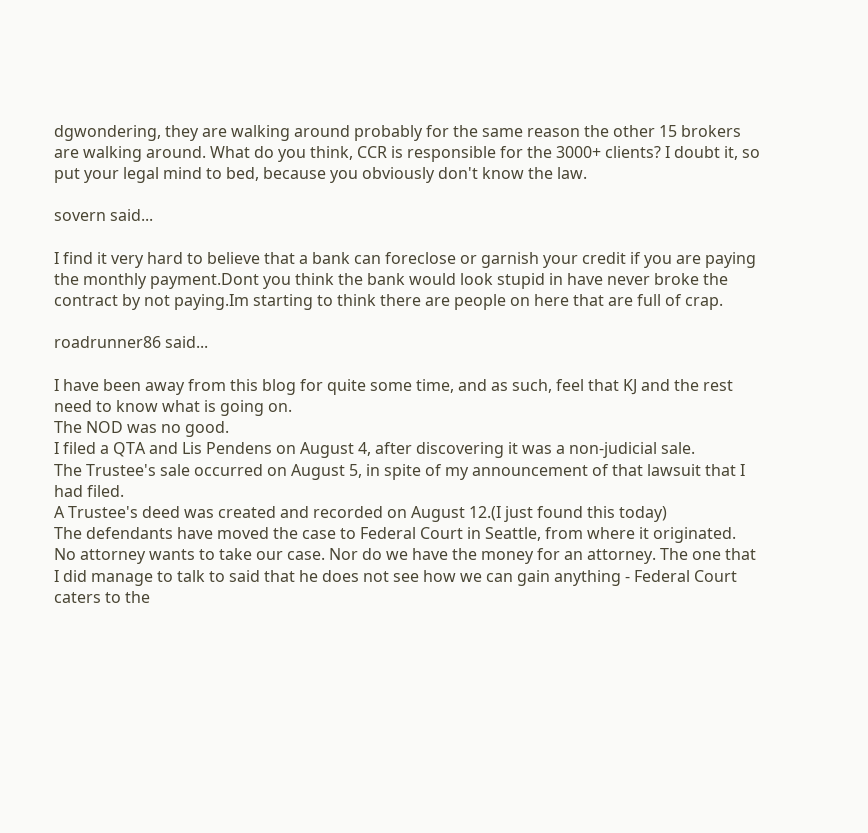dgwondering, they are walking around probably for the same reason the other 15 brokers are walking around. What do you think, CCR is responsible for the 3000+ clients? I doubt it, so put your legal mind to bed, because you obviously don't know the law.

sovern said...

I find it very hard to believe that a bank can foreclose or garnish your credit if you are paying the monthly payment.Dont you think the bank would look stupid in have never broke the contract by not paying.Im starting to think there are people on here that are full of crap.

roadrunner86 said...

I have been away from this blog for quite some time, and as such, feel that KJ and the rest need to know what is going on.
The NOD was no good.
I filed a QTA and Lis Pendens on August 4, after discovering it was a non-judicial sale.
The Trustee's sale occurred on August 5, in spite of my announcement of that lawsuit that I had filed.
A Trustee's deed was created and recorded on August 12.(I just found this today)
The defendants have moved the case to Federal Court in Seattle, from where it originated.
No attorney wants to take our case. Nor do we have the money for an attorney. The one that I did manage to talk to said that he does not see how we can gain anything - Federal Court caters to the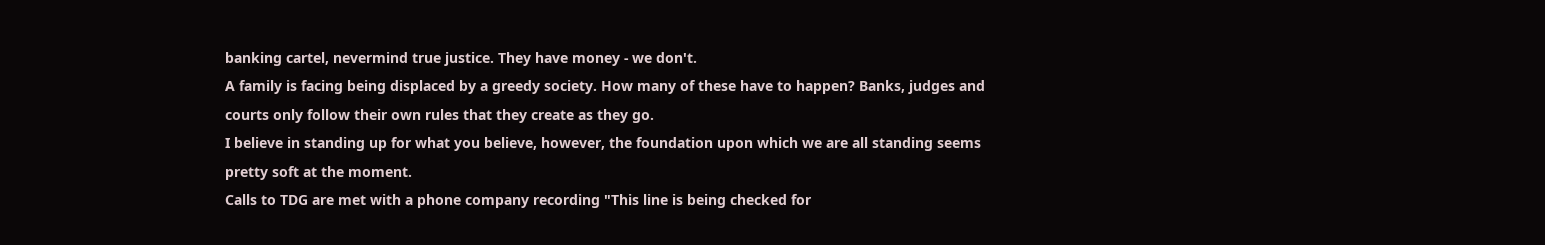banking cartel, nevermind true justice. They have money - we don't.
A family is facing being displaced by a greedy society. How many of these have to happen? Banks, judges and courts only follow their own rules that they create as they go.
I believe in standing up for what you believe, however, the foundation upon which we are all standing seems pretty soft at the moment.
Calls to TDG are met with a phone company recording "This line is being checked for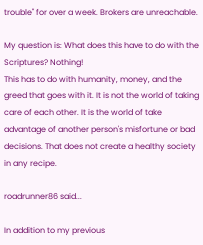trouble" for over a week. Brokers are unreachable.

My question is: What does this have to do with the Scriptures? Nothing!
This has to do with humanity, money, and the greed that goes with it. It is not the world of taking care of each other. It is the world of take advantage of another person's misfortune or bad decisions. That does not create a healthy society in any recipe.

roadrunner86 said...

In addition to my previous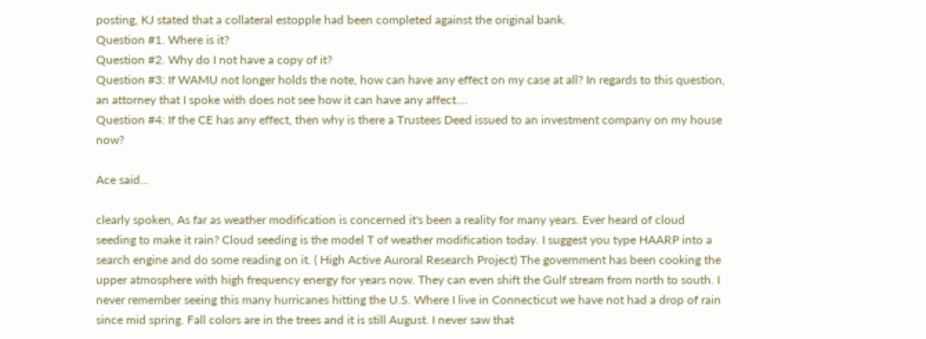posting, KJ stated that a collateral estopple had been completed against the original bank.
Question #1. Where is it?
Question #2. Why do I not have a copy of it?
Question #3: If WAMU not longer holds the note, how can have any effect on my case at all? In regards to this question, an attorney that I spoke with does not see how it can have any affect....
Question #4: If the CE has any effect, then why is there a Trustees Deed issued to an investment company on my house now?

Ace said...

clearly spoken, As far as weather modification is concerned it's been a reality for many years. Ever heard of cloud seeding to make it rain? Cloud seeding is the model T of weather modification today. I suggest you type HAARP into a search engine and do some reading on it. ( High Active Auroral Research Project) The government has been cooking the upper atmosphere with high frequency energy for years now. They can even shift the Gulf stream from north to south. I never remember seeing this many hurricanes hitting the U.S. Where I live in Connecticut we have not had a drop of rain since mid spring. Fall colors are in the trees and it is still August. I never saw that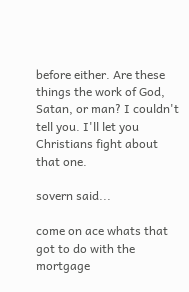before either. Are these things the work of God, Satan, or man? I couldn't tell you. I'll let you Christians fight about that one.

sovern said...

come on ace whats that got to do with the mortgage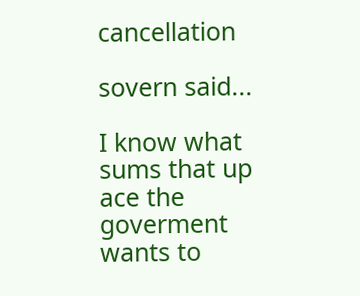cancellation

sovern said...

I know what sums that up ace the goverment wants to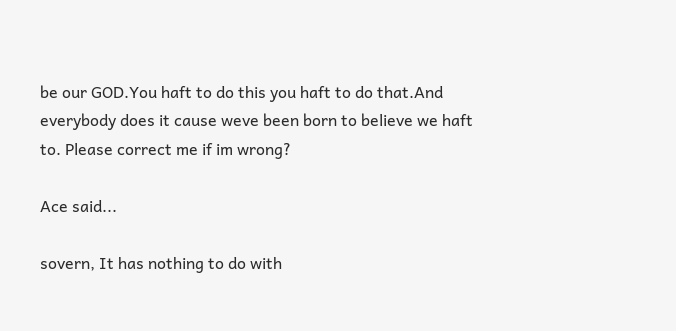be our GOD.You haft to do this you haft to do that.And everybody does it cause weve been born to believe we haft to. Please correct me if im wrong?

Ace said...

sovern, It has nothing to do with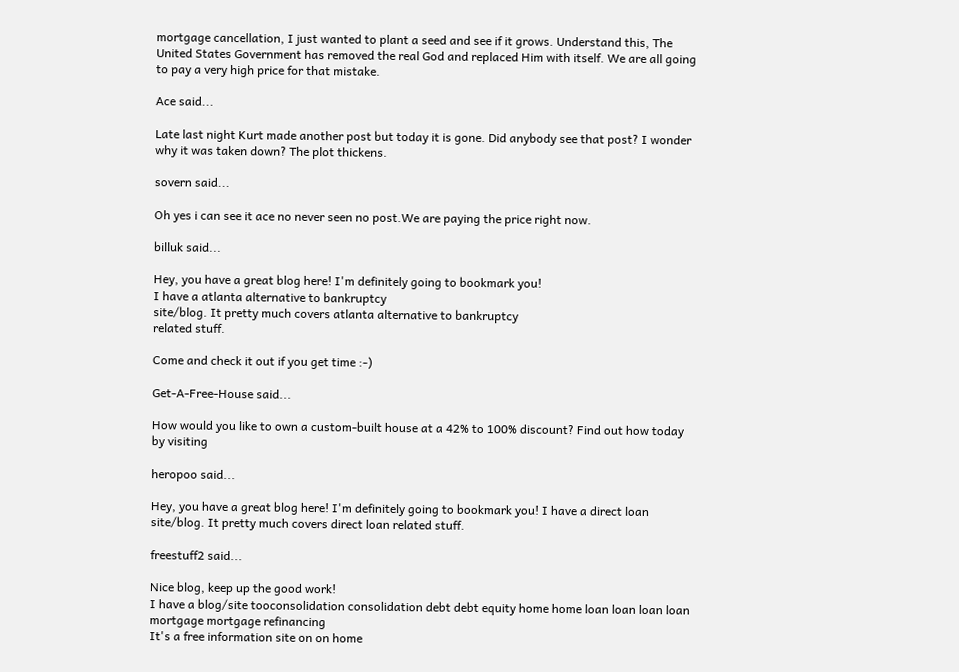mortgage cancellation, I just wanted to plant a seed and see if it grows. Understand this, The United States Government has removed the real God and replaced Him with itself. We are all going to pay a very high price for that mistake.

Ace said...

Late last night Kurt made another post but today it is gone. Did anybody see that post? I wonder why it was taken down? The plot thickens.

sovern said...

Oh yes i can see it ace no never seen no post.We are paying the price right now.

billuk said...

Hey, you have a great blog here! I'm definitely going to bookmark you!
I have a atlanta alternative to bankruptcy
site/blog. It pretty much covers atlanta alternative to bankruptcy
related stuff.

Come and check it out if you get time :-)

Get-A-Free-House said...

How would you like to own a custom-built house at a 42% to 100% discount? Find out how today by visiting

heropoo said...

Hey, you have a great blog here! I'm definitely going to bookmark you! I have a direct loan site/blog. It pretty much covers direct loan related stuff.

freestuff2 said...

Nice blog, keep up the good work!
I have a blog/site tooconsolidation consolidation debt debt equity home home loan loan loan loan mortgage mortgage refinancing
It's a free information site on on home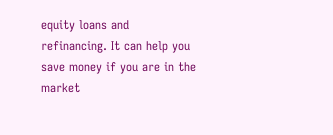equity loans and refinancing. It can help you save money if you are in the market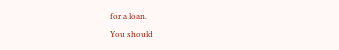for a loan.
You should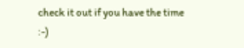check it out if you have the time :-)